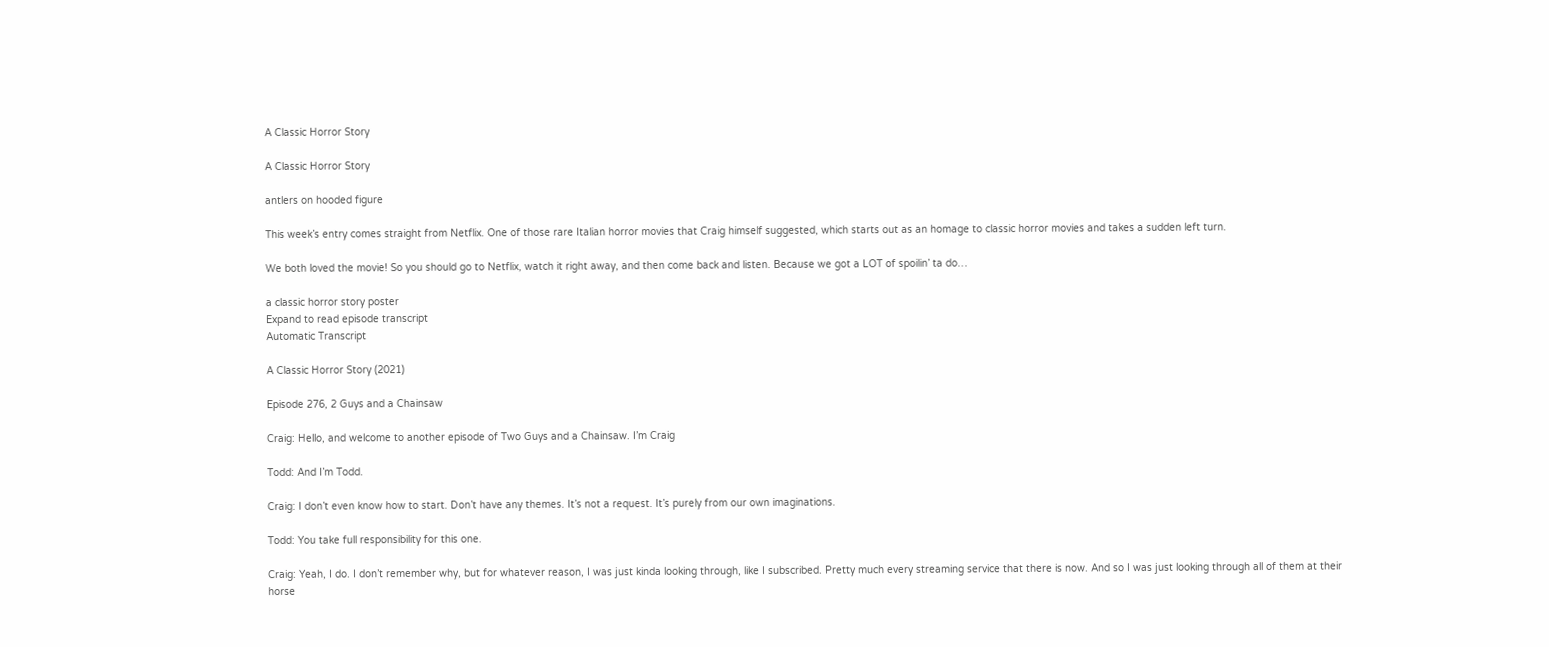A Classic Horror Story

A Classic Horror Story

antlers on hooded figure

This week’s entry comes straight from Netflix. One of those rare Italian horror movies that Craig himself suggested, which starts out as an homage to classic horror movies and takes a sudden left turn.

We both loved the movie! So you should go to Netflix, watch it right away, and then come back and listen. Because we got a LOT of spoilin’ ta do…

a classic horror story poster
Expand to read episode transcript
Automatic Transcript

A Classic Horror Story (2021)

Episode 276, 2 Guys and a Chainsaw

Craig: Hello, and welcome to another episode of Two Guys and a Chainsaw. I’m Craig

Todd: And I’m Todd.

Craig: I don’t even know how to start. Don’t have any themes. It’s not a request. It’s purely from our own imaginations.

Todd: You take full responsibility for this one.

Craig: Yeah, I do. I don’t remember why, but for whatever reason, I was just kinda looking through, like I subscribed. Pretty much every streaming service that there is now. And so I was just looking through all of them at their horse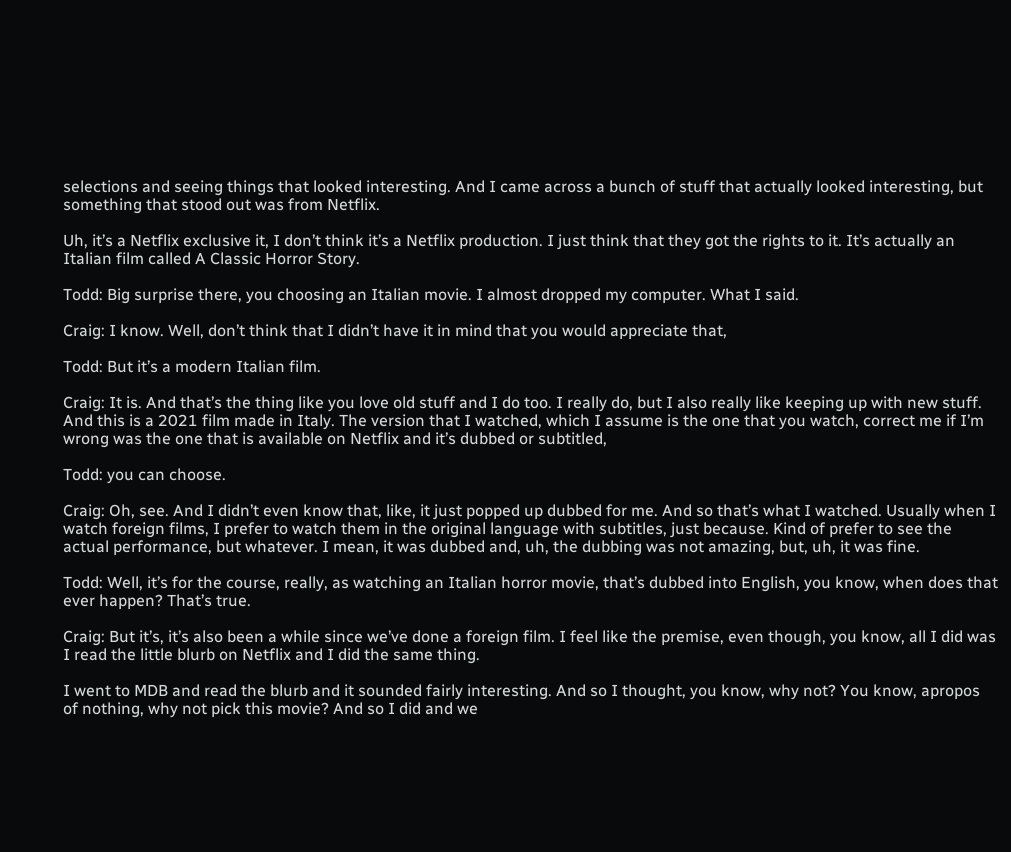selections and seeing things that looked interesting. And I came across a bunch of stuff that actually looked interesting, but something that stood out was from Netflix.

Uh, it’s a Netflix exclusive it, I don’t think it’s a Netflix production. I just think that they got the rights to it. It’s actually an Italian film called A Classic Horror Story.

Todd: Big surprise there, you choosing an Italian movie. I almost dropped my computer. What I said.

Craig: I know. Well, don’t think that I didn’t have it in mind that you would appreciate that,

Todd: But it’s a modern Italian film.

Craig: It is. And that’s the thing like you love old stuff and I do too. I really do, but I also really like keeping up with new stuff. And this is a 2021 film made in Italy. The version that I watched, which I assume is the one that you watch, correct me if I’m wrong was the one that is available on Netflix and it’s dubbed or subtitled,

Todd: you can choose.

Craig: Oh, see. And I didn’t even know that, like, it just popped up dubbed for me. And so that’s what I watched. Usually when I watch foreign films, I prefer to watch them in the original language with subtitles, just because. Kind of prefer to see the actual performance, but whatever. I mean, it was dubbed and, uh, the dubbing was not amazing, but, uh, it was fine.

Todd: Well, it’s for the course, really, as watching an Italian horror movie, that’s dubbed into English, you know, when does that ever happen? That’s true.

Craig: But it’s, it’s also been a while since we’ve done a foreign film. I feel like the premise, even though, you know, all I did was I read the little blurb on Netflix and I did the same thing.

I went to MDB and read the blurb and it sounded fairly interesting. And so I thought, you know, why not? You know, apropos of nothing, why not pick this movie? And so I did and we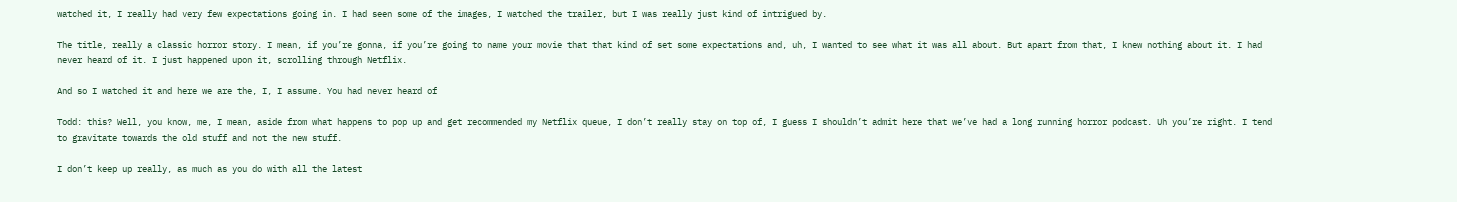watched it, I really had very few expectations going in. I had seen some of the images, I watched the trailer, but I was really just kind of intrigued by.

The title, really a classic horror story. I mean, if you’re gonna, if you’re going to name your movie that that kind of set some expectations and, uh, I wanted to see what it was all about. But apart from that, I knew nothing about it. I had never heard of it. I just happened upon it, scrolling through Netflix.

And so I watched it and here we are the, I, I assume. You had never heard of

Todd: this? Well, you know, me, I mean, aside from what happens to pop up and get recommended my Netflix queue, I don’t really stay on top of, I guess I shouldn’t admit here that we’ve had a long running horror podcast. Uh you’re right. I tend to gravitate towards the old stuff and not the new stuff.

I don’t keep up really, as much as you do with all the latest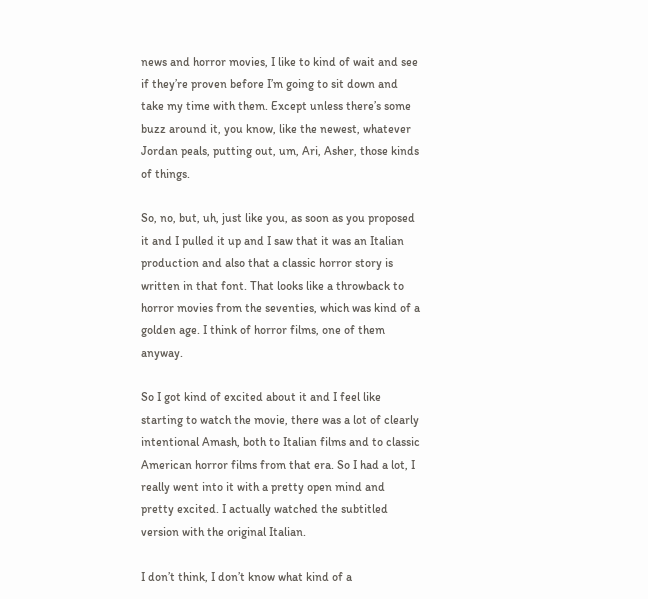news and horror movies, I like to kind of wait and see if they’re proven before I’m going to sit down and take my time with them. Except unless there’s some buzz around it, you know, like the newest, whatever Jordan peals, putting out, um, Ari, Asher, those kinds of things.

So, no, but, uh, just like you, as soon as you proposed it and I pulled it up and I saw that it was an Italian production and also that a classic horror story is written in that font. That looks like a throwback to horror movies from the seventies, which was kind of a golden age. I think of horror films, one of them anyway.

So I got kind of excited about it and I feel like starting to watch the movie, there was a lot of clearly intentional Amash, both to Italian films and to classic American horror films from that era. So I had a lot, I really went into it with a pretty open mind and pretty excited. I actually watched the subtitled version with the original Italian.

I don’t think, I don’t know what kind of a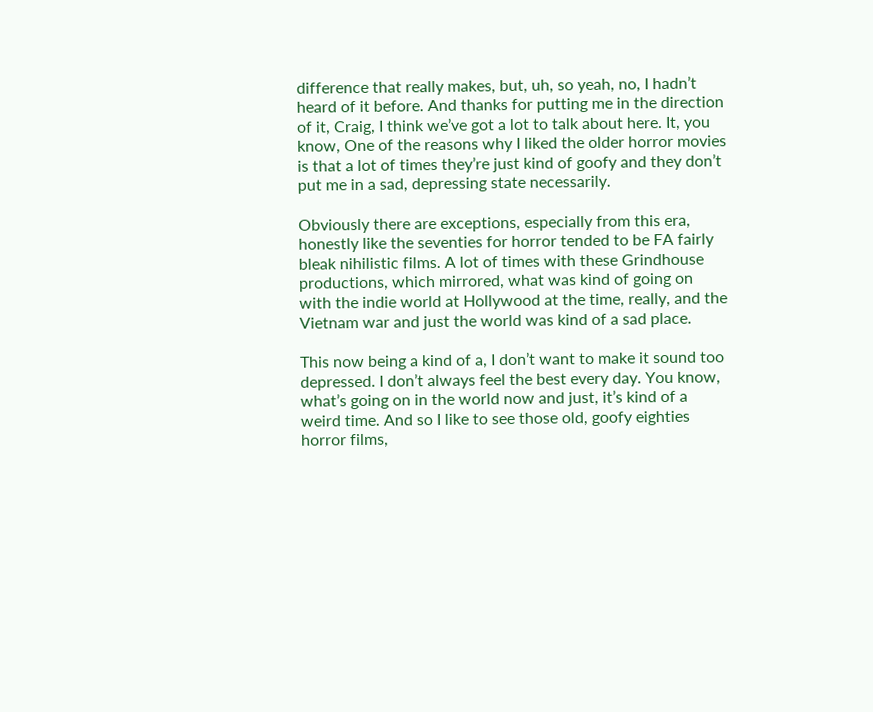difference that really makes, but, uh, so yeah, no, I hadn’t heard of it before. And thanks for putting me in the direction of it, Craig, I think we’ve got a lot to talk about here. It, you know, One of the reasons why I liked the older horror movies is that a lot of times they’re just kind of goofy and they don’t put me in a sad, depressing state necessarily.

Obviously there are exceptions, especially from this era, honestly like the seventies for horror tended to be FA fairly bleak nihilistic films. A lot of times with these Grindhouse productions, which mirrored, what was kind of going on with the indie world at Hollywood at the time, really, and the Vietnam war and just the world was kind of a sad place.

This now being a kind of a, I don’t want to make it sound too depressed. I don’t always feel the best every day. You know, what’s going on in the world now and just, it’s kind of a weird time. And so I like to see those old, goofy eighties horror films,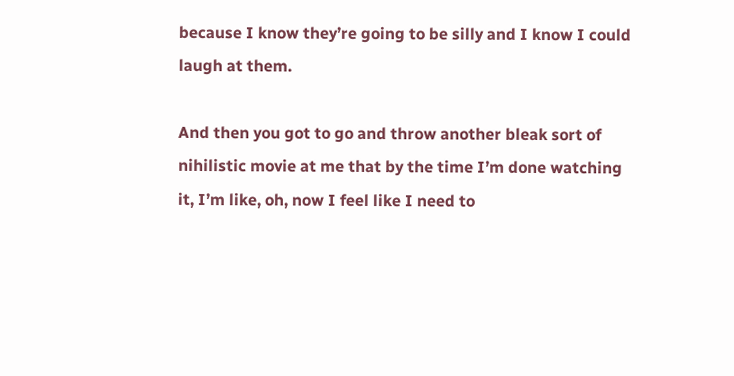because I know they’re going to be silly and I know I could laugh at them.

And then you got to go and throw another bleak sort of nihilistic movie at me that by the time I’m done watching it, I’m like, oh, now I feel like I need to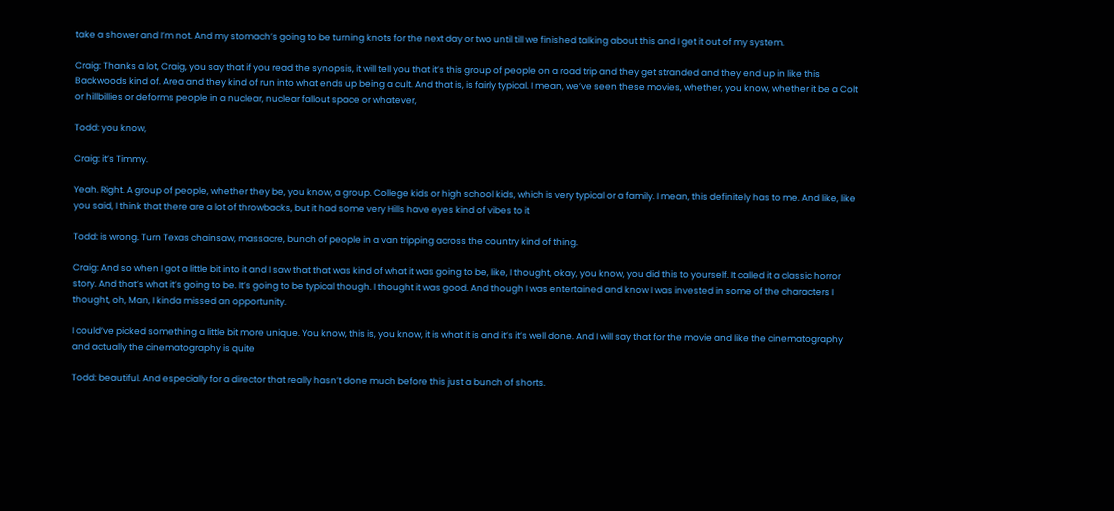take a shower and I’m not. And my stomach’s going to be turning knots for the next day or two until till we finished talking about this and I get it out of my system.

Craig: Thanks a lot, Craig, you say that if you read the synopsis, it will tell you that it’s this group of people on a road trip and they get stranded and they end up in like this Backwoods kind of. Area and they kind of run into what ends up being a cult. And that is, is fairly typical. I mean, we’ve seen these movies, whether, you know, whether it be a Colt or hillbillies or deforms people in a nuclear, nuclear fallout space or whatever,

Todd: you know,

Craig: it’s Timmy.

Yeah. Right. A group of people, whether they be, you know, a group. College kids or high school kids, which is very typical or a family. I mean, this definitely has to me. And like, like you said, I think that there are a lot of throwbacks, but it had some very Hills have eyes kind of vibes to it

Todd: is wrong. Turn Texas chainsaw, massacre, bunch of people in a van tripping across the country kind of thing.

Craig: And so when I got a little bit into it and I saw that that was kind of what it was going to be, like, I thought, okay, you know, you did this to yourself. It called it a classic horror story. And that’s what it’s going to be. It’s going to be typical though. I thought it was good. And though I was entertained and know I was invested in some of the characters I thought, oh, Man, I kinda missed an opportunity.

I could’ve picked something a little bit more unique. You know, this is, you know, it is what it is and it’s it’s well done. And I will say that for the movie and like the cinematography and actually the cinematography is quite

Todd: beautiful. And especially for a director that really hasn’t done much before this just a bunch of shorts.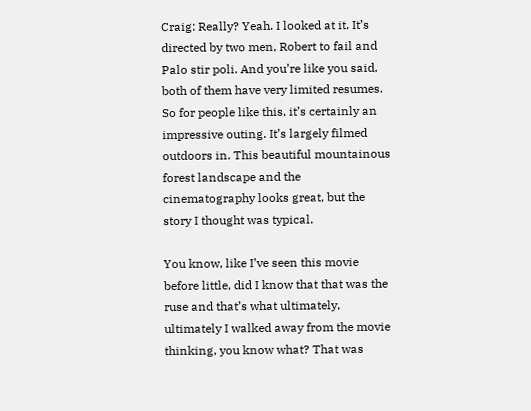Craig: Really? Yeah. I looked at it. It’s directed by two men, Robert to fail and Palo stir poli. And you’re like you said, both of them have very limited resumes. So for people like this, it’s certainly an impressive outing. It’s largely filmed outdoors in. This beautiful mountainous forest landscape and the cinematography looks great, but the story I thought was typical.

You know, like I’ve seen this movie before little, did I know that that was the ruse and that’s what ultimately, ultimately I walked away from the movie thinking, you know what? That was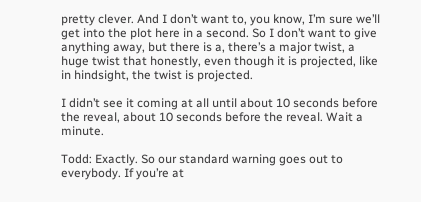pretty clever. And I don’t want to, you know, I’m sure we’ll get into the plot here in a second. So I don’t want to give anything away, but there is a, there’s a major twist, a huge twist that honestly, even though it is projected, like in hindsight, the twist is projected.

I didn’t see it coming at all until about 10 seconds before the reveal, about 10 seconds before the reveal. Wait a minute.

Todd: Exactly. So our standard warning goes out to everybody. If you’re at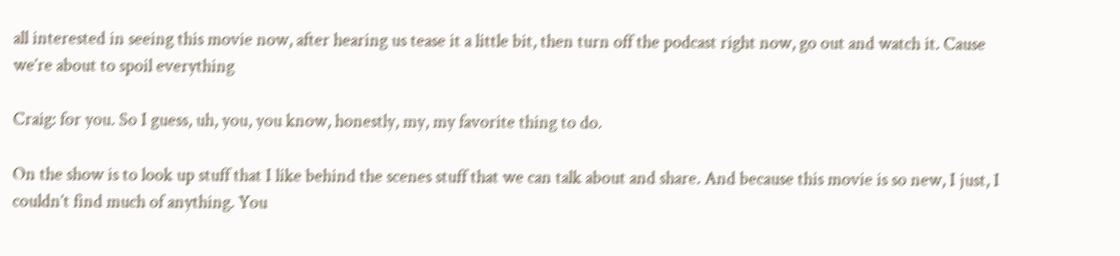all interested in seeing this movie now, after hearing us tease it a little bit, then turn off the podcast right now, go out and watch it. Cause we’re about to spoil everything

Craig: for you. So I guess, uh, you, you know, honestly, my, my favorite thing to do.

On the show is to look up stuff that I like behind the scenes stuff that we can talk about and share. And because this movie is so new, I just, I couldn’t find much of anything. You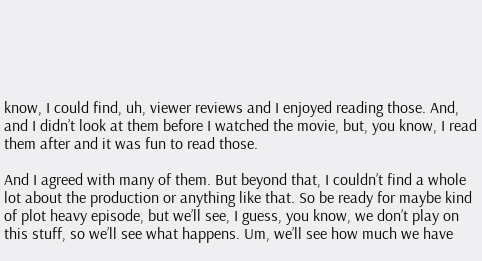know, I could find, uh, viewer reviews and I enjoyed reading those. And, and I didn’t look at them before I watched the movie, but, you know, I read them after and it was fun to read those.

And I agreed with many of them. But beyond that, I couldn’t find a whole lot about the production or anything like that. So be ready for maybe kind of plot heavy episode, but we’ll see, I guess, you know, we don’t play on this stuff, so we’ll see what happens. Um, we’ll see how much we have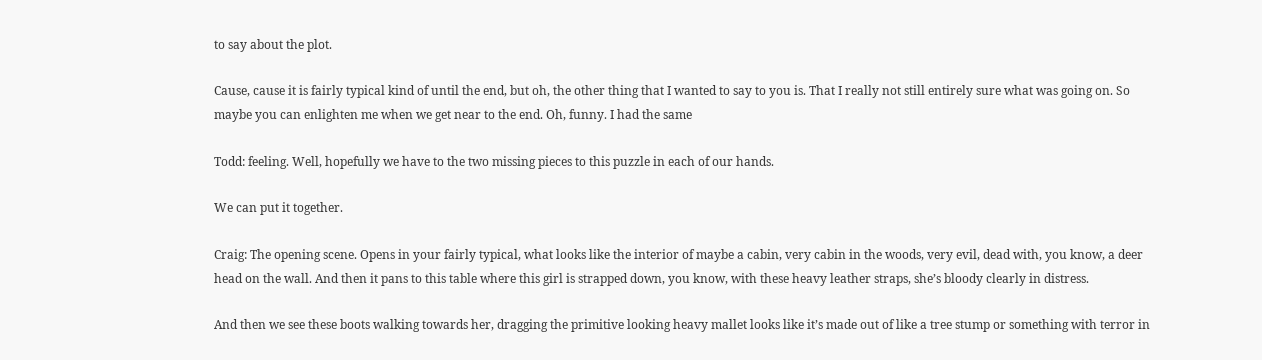to say about the plot.

Cause, cause it is fairly typical kind of until the end, but oh, the other thing that I wanted to say to you is. That I really not still entirely sure what was going on. So maybe you can enlighten me when we get near to the end. Oh, funny. I had the same

Todd: feeling. Well, hopefully we have to the two missing pieces to this puzzle in each of our hands.

We can put it together.

Craig: The opening scene. Opens in your fairly typical, what looks like the interior of maybe a cabin, very cabin in the woods, very evil, dead with, you know, a deer head on the wall. And then it pans to this table where this girl is strapped down, you know, with these heavy leather straps, she’s bloody clearly in distress.

And then we see these boots walking towards her, dragging the primitive looking heavy mallet looks like it’s made out of like a tree stump or something with terror in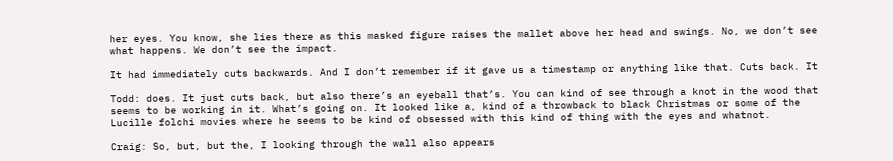her eyes. You know, she lies there as this masked figure raises the mallet above her head and swings. No, we don’t see what happens. We don’t see the impact.

It had immediately cuts backwards. And I don’t remember if it gave us a timestamp or anything like that. Cuts back. It

Todd: does. It just cuts back, but also there’s an eyeball that’s. You can kind of see through a knot in the wood that seems to be working in it. What’s going on. It looked like a, kind of a throwback to black Christmas or some of the Lucille folchi movies where he seems to be kind of obsessed with this kind of thing with the eyes and whatnot.

Craig: So, but, but the, I looking through the wall also appears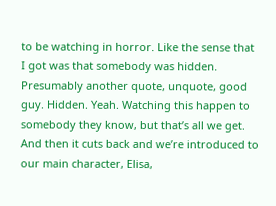to be watching in horror. Like the sense that I got was that somebody was hidden. Presumably another quote, unquote, good guy. Hidden. Yeah. Watching this happen to somebody they know, but that’s all we get. And then it cuts back and we’re introduced to our main character, Elisa,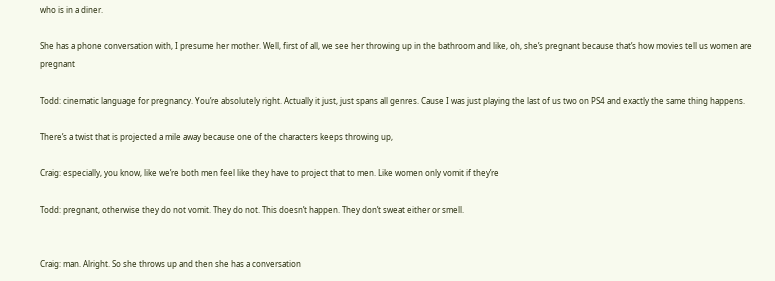who is in a diner.

She has a phone conversation with, I presume her mother. Well, first of all, we see her throwing up in the bathroom and like, oh, she’s pregnant because that’s how movies tell us women are pregnant

Todd: cinematic language for pregnancy. You’re absolutely right. Actually it just, just spans all genres. Cause I was just playing the last of us two on PS4 and exactly the same thing happens.

There’s a twist that is projected a mile away because one of the characters keeps throwing up,

Craig: especially, you know, like we’re both men feel like they have to project that to men. Like women only vomit if they’re

Todd: pregnant, otherwise they do not vomit. They do not. This doesn’t happen. They don’t sweat either or smell.


Craig: man. Alright. So she throws up and then she has a conversation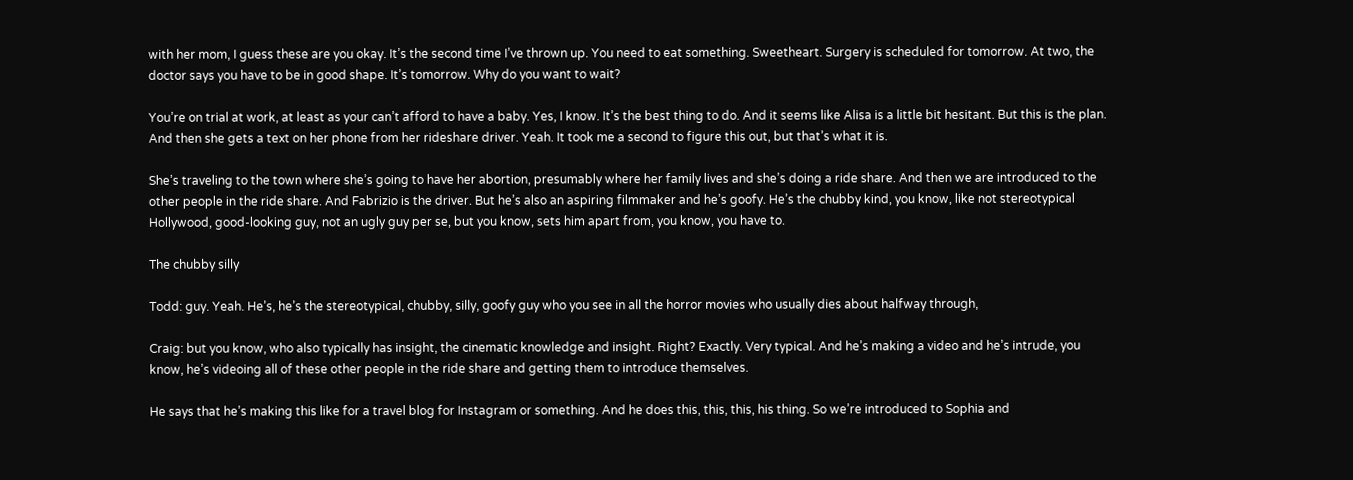with her mom, I guess these are you okay. It’s the second time I’ve thrown up. You need to eat something. Sweetheart. Surgery is scheduled for tomorrow. At two, the doctor says you have to be in good shape. It’s tomorrow. Why do you want to wait?

You’re on trial at work, at least as your can’t afford to have a baby. Yes, I know. It’s the best thing to do. And it seems like Alisa is a little bit hesitant. But this is the plan. And then she gets a text on her phone from her rideshare driver. Yeah. It took me a second to figure this out, but that’s what it is.

She’s traveling to the town where she’s going to have her abortion, presumably where her family lives and she’s doing a ride share. And then we are introduced to the other people in the ride share. And Fabrizio is the driver. But he’s also an aspiring filmmaker and he’s goofy. He’s the chubby kind, you know, like not stereotypical Hollywood, good-looking guy, not an ugly guy per se, but you know, sets him apart from, you know, you have to.

The chubby silly

Todd: guy. Yeah. He’s, he’s the stereotypical, chubby, silly, goofy guy who you see in all the horror movies who usually dies about halfway through,

Craig: but you know, who also typically has insight, the cinematic knowledge and insight. Right? Exactly. Very typical. And he’s making a video and he’s intrude, you know, he’s videoing all of these other people in the ride share and getting them to introduce themselves.

He says that he’s making this like for a travel blog for Instagram or something. And he does this, this, this, his thing. So we’re introduced to Sophia and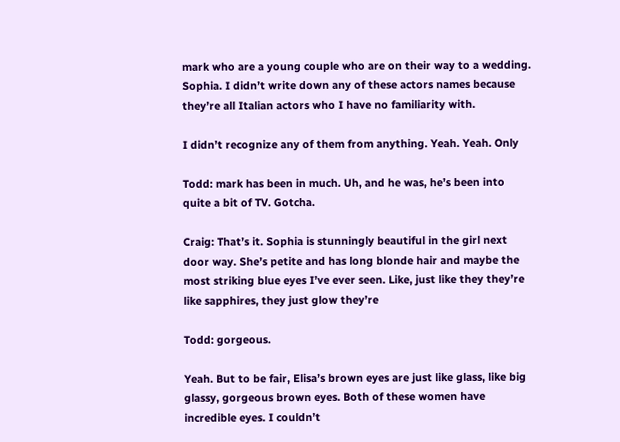mark who are a young couple who are on their way to a wedding. Sophia. I didn’t write down any of these actors names because they’re all Italian actors who I have no familiarity with.

I didn’t recognize any of them from anything. Yeah. Yeah. Only

Todd: mark has been in much. Uh, and he was, he’s been into quite a bit of TV. Gotcha.

Craig: That’s it. Sophia is stunningly beautiful in the girl next door way. She’s petite and has long blonde hair and maybe the most striking blue eyes I’ve ever seen. Like, just like they they’re like sapphires, they just glow they’re

Todd: gorgeous.

Yeah. But to be fair, Elisa’s brown eyes are just like glass, like big glassy, gorgeous brown eyes. Both of these women have incredible eyes. I couldn’t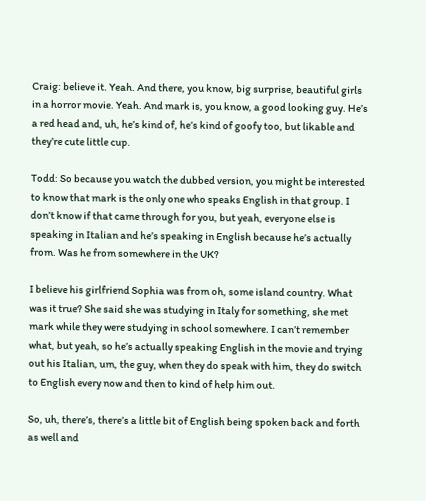Craig: believe it. Yeah. And there, you know, big surprise, beautiful girls in a horror movie. Yeah. And mark is, you know, a good looking guy. He’s a red head and, uh, he’s kind of, he’s kind of goofy too, but likable and they’re cute little cup.

Todd: So because you watch the dubbed version, you might be interested to know that mark is the only one who speaks English in that group. I don’t know if that came through for you, but yeah, everyone else is speaking in Italian and he’s speaking in English because he’s actually from. Was he from somewhere in the UK?

I believe his girlfriend Sophia was from oh, some island country. What was it true? She said she was studying in Italy for something, she met mark while they were studying in school somewhere. I can’t remember what, but yeah, so he’s actually speaking English in the movie and trying out his Italian, um, the guy, when they do speak with him, they do switch to English every now and then to kind of help him out.

So, uh, there’s, there’s a little bit of English being spoken back and forth as well and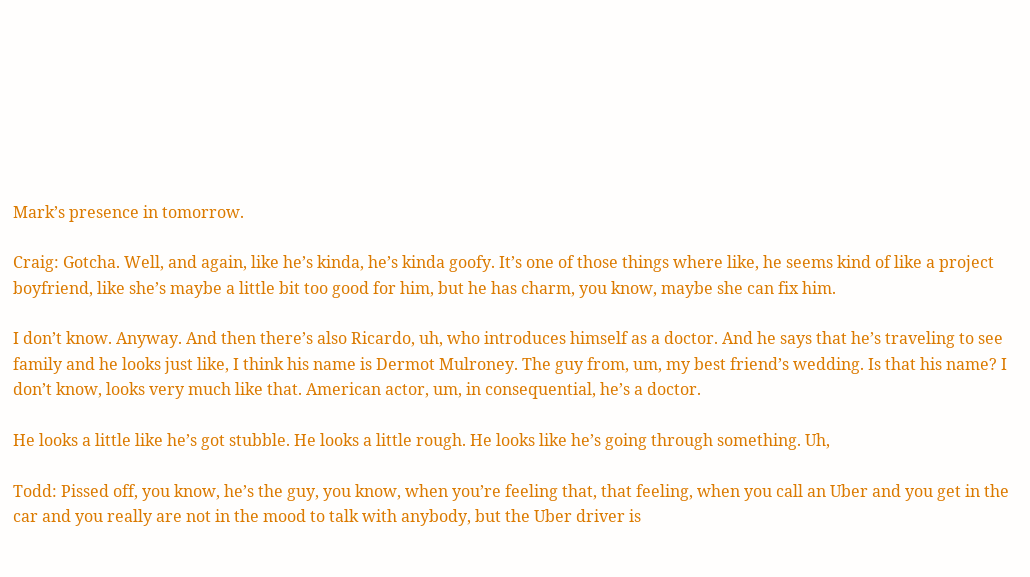Mark’s presence in tomorrow.

Craig: Gotcha. Well, and again, like he’s kinda, he’s kinda goofy. It’s one of those things where like, he seems kind of like a project boyfriend, like she’s maybe a little bit too good for him, but he has charm, you know, maybe she can fix him.

I don’t know. Anyway. And then there’s also Ricardo, uh, who introduces himself as a doctor. And he says that he’s traveling to see family and he looks just like, I think his name is Dermot Mulroney. The guy from, um, my best friend’s wedding. Is that his name? I don’t know, looks very much like that. American actor, um, in consequential, he’s a doctor.

He looks a little like he’s got stubble. He looks a little rough. He looks like he’s going through something. Uh,

Todd: Pissed off, you know, he’s the guy, you know, when you’re feeling that, that feeling, when you call an Uber and you get in the car and you really are not in the mood to talk with anybody, but the Uber driver is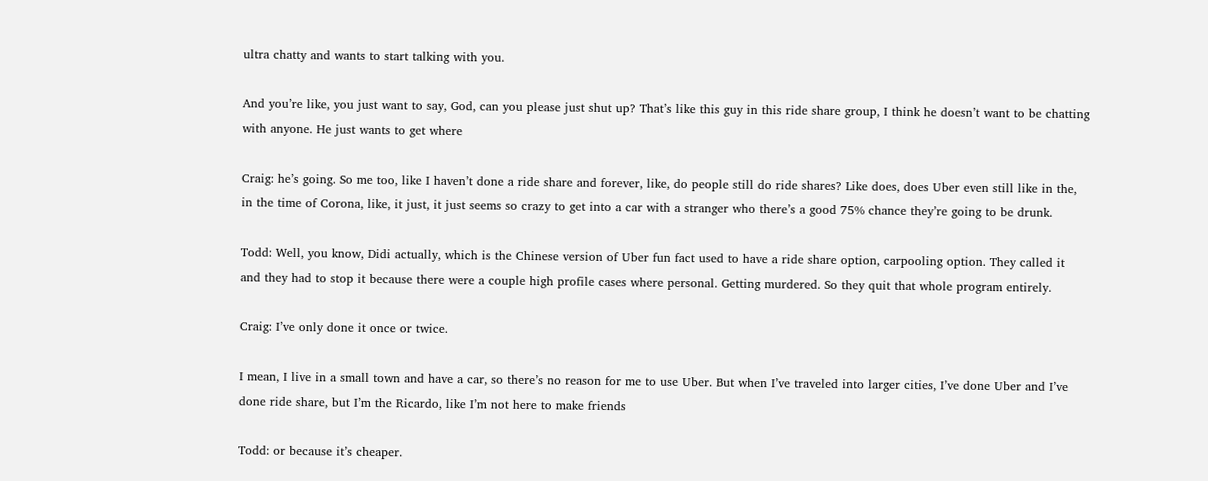ultra chatty and wants to start talking with you.

And you’re like, you just want to say, God, can you please just shut up? That’s like this guy in this ride share group, I think he doesn’t want to be chatting with anyone. He just wants to get where

Craig: he’s going. So me too, like I haven’t done a ride share and forever, like, do people still do ride shares? Like does, does Uber even still like in the, in the time of Corona, like, it just, it just seems so crazy to get into a car with a stranger who there’s a good 75% chance they’re going to be drunk.

Todd: Well, you know, Didi actually, which is the Chinese version of Uber fun fact used to have a ride share option, carpooling option. They called it and they had to stop it because there were a couple high profile cases where personal. Getting murdered. So they quit that whole program entirely.

Craig: I’ve only done it once or twice.

I mean, I live in a small town and have a car, so there’s no reason for me to use Uber. But when I’ve traveled into larger cities, I’ve done Uber and I’ve done ride share, but I’m the Ricardo, like I’m not here to make friends

Todd: or because it’s cheaper.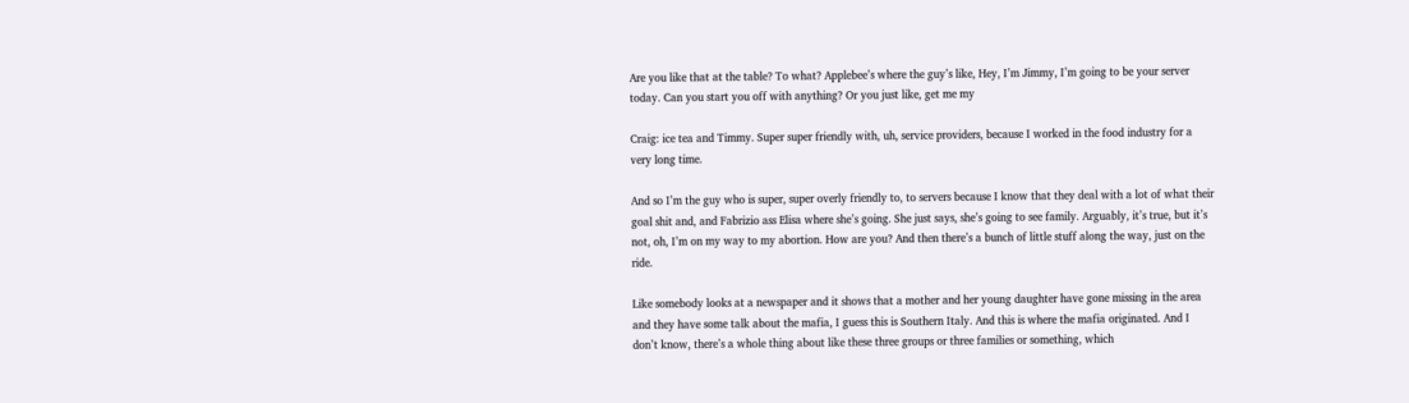Are you like that at the table? To what? Applebee’s where the guy’s like, Hey, I’m Jimmy, I’m going to be your server today. Can you start you off with anything? Or you just like, get me my

Craig: ice tea and Timmy. Super super friendly with, uh, service providers, because I worked in the food industry for a very long time.

And so I’m the guy who is super, super overly friendly to, to servers because I know that they deal with a lot of what their goal shit and, and Fabrizio ass Elisa where she’s going. She just says, she’s going to see family. Arguably, it’s true, but it’s not, oh, I’m on my way to my abortion. How are you? And then there’s a bunch of little stuff along the way, just on the ride.

Like somebody looks at a newspaper and it shows that a mother and her young daughter have gone missing in the area and they have some talk about the mafia, I guess this is Southern Italy. And this is where the mafia originated. And I don’t know, there’s a whole thing about like these three groups or three families or something, which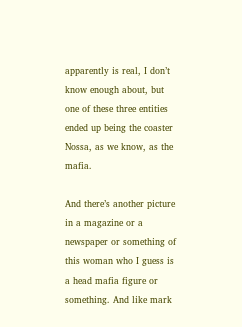apparently is real, I don’t know enough about, but one of these three entities ended up being the coaster Nossa, as we know, as the mafia.

And there’s another picture in a magazine or a newspaper or something of this woman who I guess is a head mafia figure or something. And like mark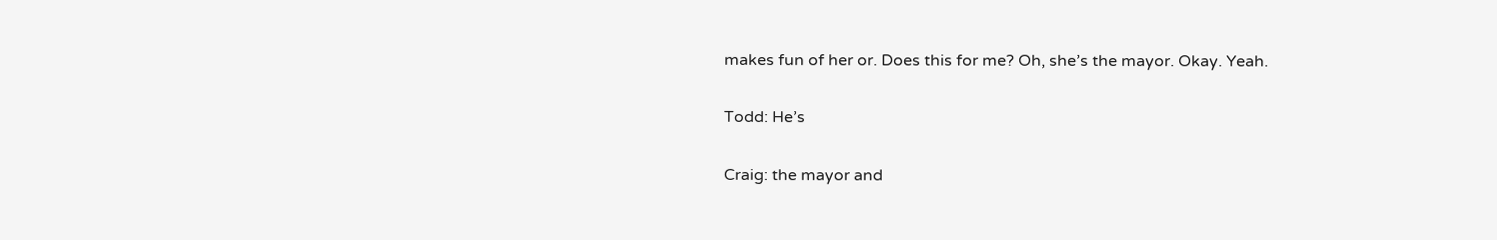makes fun of her or. Does this for me? Oh, she’s the mayor. Okay. Yeah.

Todd: He’s

Craig: the mayor and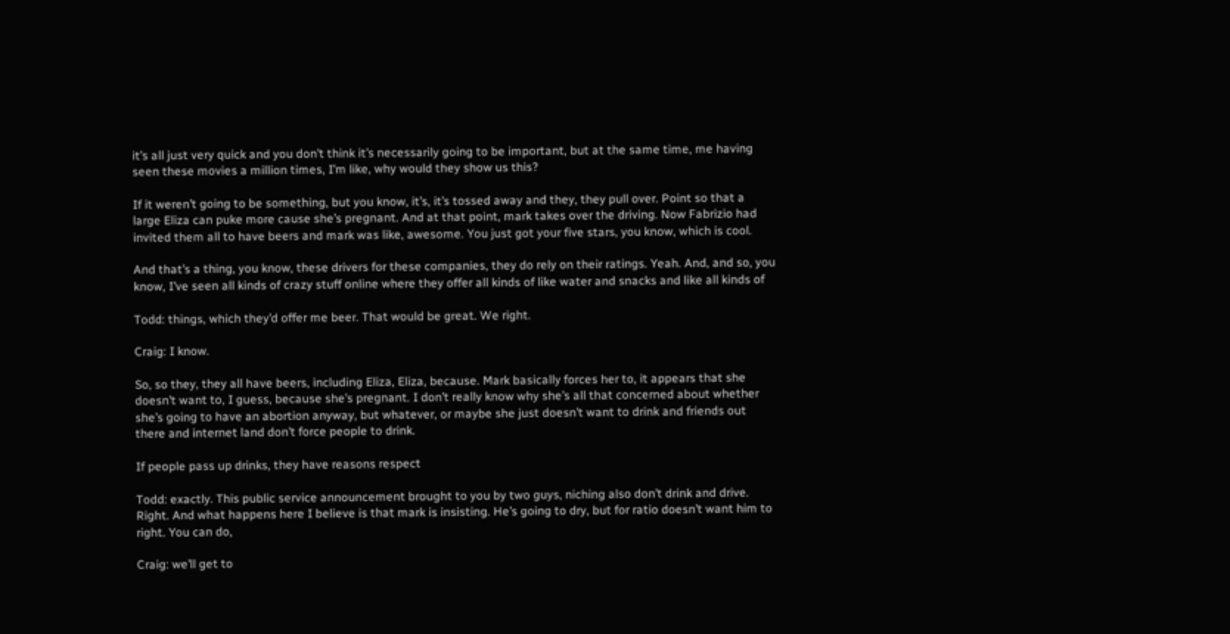it’s all just very quick and you don’t think it’s necessarily going to be important, but at the same time, me having seen these movies a million times, I’m like, why would they show us this?

If it weren’t going to be something, but you know, it’s, it’s tossed away and they, they pull over. Point so that a large Eliza can puke more cause she’s pregnant. And at that point, mark takes over the driving. Now Fabrizio had invited them all to have beers and mark was like, awesome. You just got your five stars, you know, which is cool.

And that’s a thing, you know, these drivers for these companies, they do rely on their ratings. Yeah. And, and so, you know, I’ve seen all kinds of crazy stuff online where they offer all kinds of like water and snacks and like all kinds of

Todd: things, which they’d offer me beer. That would be great. We right.

Craig: I know.

So, so they, they all have beers, including Eliza, Eliza, because. Mark basically forces her to, it appears that she doesn’t want to, I guess, because she’s pregnant. I don’t really know why she’s all that concerned about whether she’s going to have an abortion anyway, but whatever, or maybe she just doesn’t want to drink and friends out there and internet land don’t force people to drink.

If people pass up drinks, they have reasons respect

Todd: exactly. This public service announcement brought to you by two guys, niching also don’t drink and drive. Right. And what happens here I believe is that mark is insisting. He’s going to dry, but for ratio doesn’t want him to right. You can do,

Craig: we’ll get to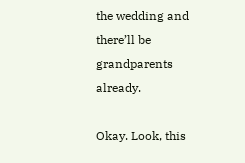the wedding and there’ll be grandparents already.

Okay. Look, this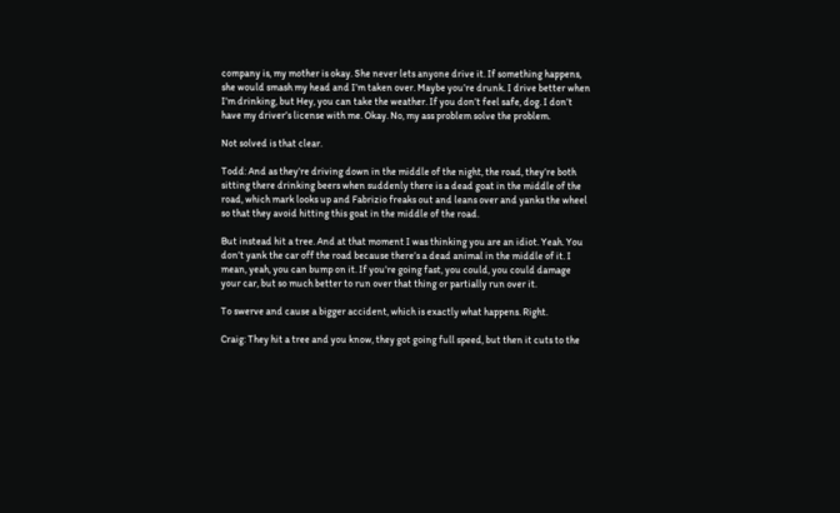company is, my mother is okay. She never lets anyone drive it. If something happens, she would smash my head and I’m taken over. Maybe you’re drunk. I drive better when I’m drinking, but Hey, you can take the weather. If you don’t feel safe, dog. I don’t have my driver’s license with me. Okay. No, my ass problem solve the problem.

Not solved is that clear.

Todd: And as they’re driving down in the middle of the night, the road, they’re both sitting there drinking beers when suddenly there is a dead goat in the middle of the road, which mark looks up and Fabrizio freaks out and leans over and yanks the wheel so that they avoid hitting this goat in the middle of the road.

But instead hit a tree. And at that moment I was thinking you are an idiot. Yeah. You don’t yank the car off the road because there’s a dead animal in the middle of it. I mean, yeah, you can bump on it. If you’re going fast, you could, you could damage your car, but so much better to run over that thing or partially run over it.

To swerve and cause a bigger accident, which is exactly what happens. Right.

Craig: They hit a tree and you know, they got going full speed, but then it cuts to the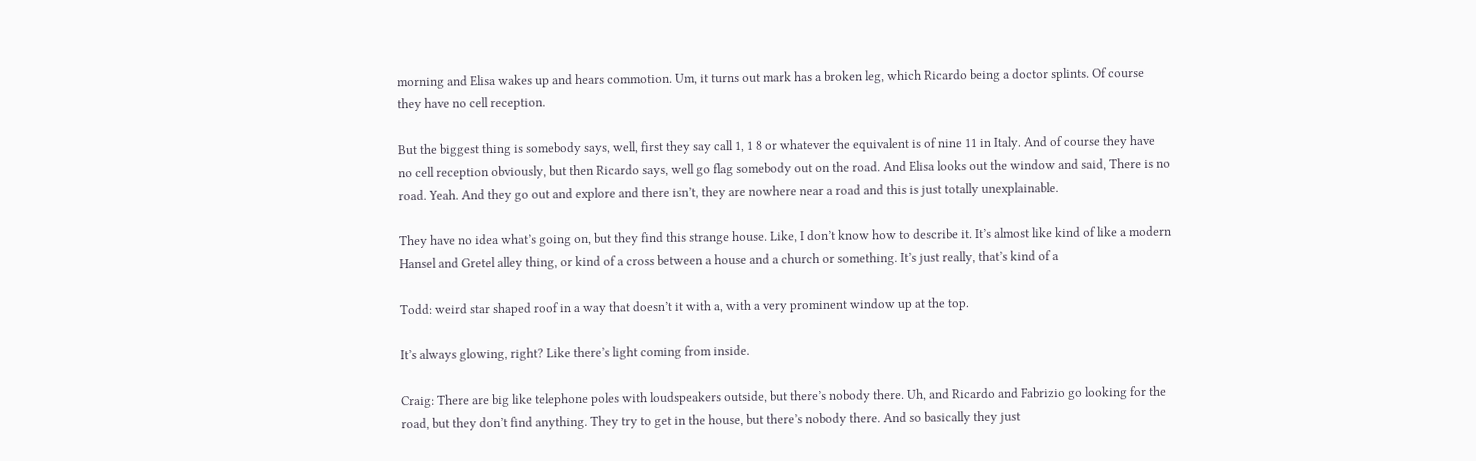morning and Elisa wakes up and hears commotion. Um, it turns out mark has a broken leg, which Ricardo being a doctor splints. Of course they have no cell reception.

But the biggest thing is somebody says, well, first they say call 1, 1 8 or whatever the equivalent is of nine 11 in Italy. And of course they have no cell reception obviously, but then Ricardo says, well go flag somebody out on the road. And Elisa looks out the window and said, There is no road. Yeah. And they go out and explore and there isn’t, they are nowhere near a road and this is just totally unexplainable.

They have no idea what’s going on, but they find this strange house. Like, I don’t know how to describe it. It’s almost like kind of like a modern Hansel and Gretel alley thing, or kind of a cross between a house and a church or something. It’s just really, that’s kind of a

Todd: weird star shaped roof in a way that doesn’t it with a, with a very prominent window up at the top.

It’s always glowing, right? Like there’s light coming from inside.

Craig: There are big like telephone poles with loudspeakers outside, but there’s nobody there. Uh, and Ricardo and Fabrizio go looking for the road, but they don’t find anything. They try to get in the house, but there’s nobody there. And so basically they just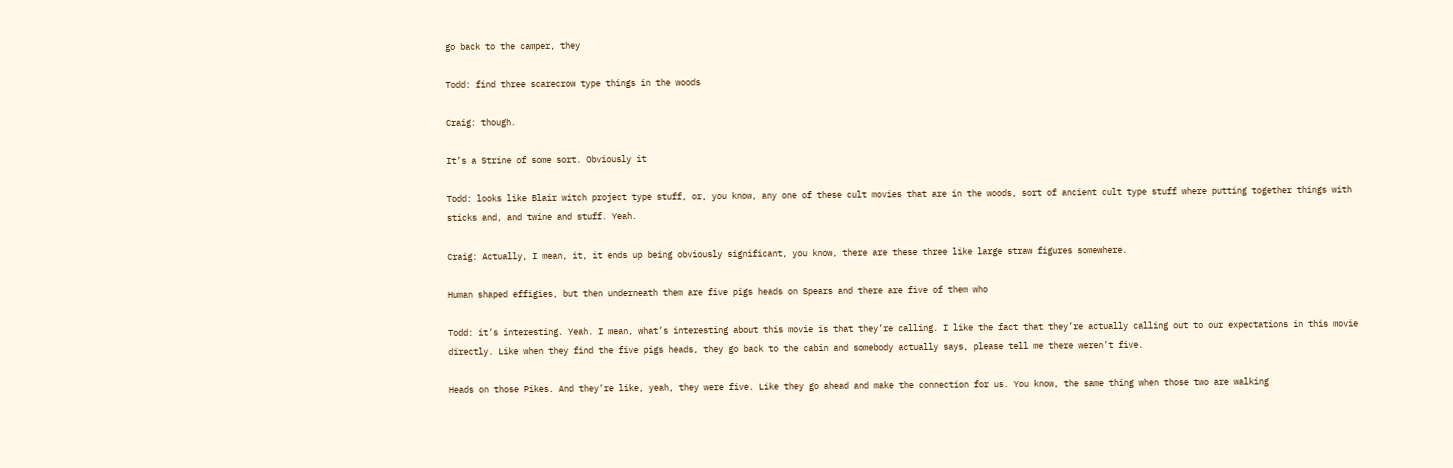go back to the camper, they

Todd: find three scarecrow type things in the woods

Craig: though.

It’s a Strine of some sort. Obviously it

Todd: looks like Blair witch project type stuff, or, you know, any one of these cult movies that are in the woods, sort of ancient cult type stuff where putting together things with sticks and, and twine and stuff. Yeah.

Craig: Actually, I mean, it, it ends up being obviously significant, you know, there are these three like large straw figures somewhere.

Human shaped effigies, but then underneath them are five pigs heads on Spears and there are five of them who

Todd: it’s interesting. Yeah. I mean, what’s interesting about this movie is that they’re calling. I like the fact that they’re actually calling out to our expectations in this movie directly. Like when they find the five pigs heads, they go back to the cabin and somebody actually says, please tell me there weren’t five.

Heads on those Pikes. And they’re like, yeah, they were five. Like they go ahead and make the connection for us. You know, the same thing when those two are walking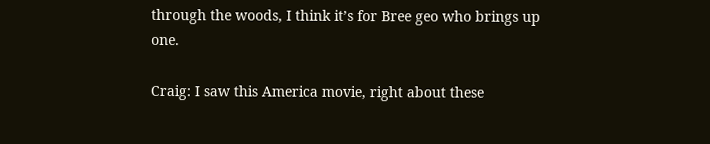through the woods, I think it’s for Bree geo who brings up one.

Craig: I saw this America movie, right about these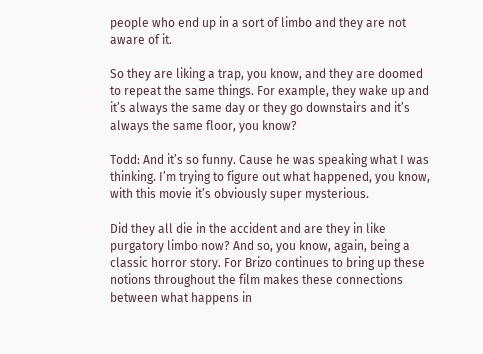people who end up in a sort of limbo and they are not aware of it.

So they are liking a trap, you know, and they are doomed to repeat the same things. For example, they wake up and it’s always the same day or they go downstairs and it’s always the same floor, you know?

Todd: And it’s so funny. Cause he was speaking what I was thinking. I’m trying to figure out what happened, you know, with this movie it’s obviously super mysterious.

Did they all die in the accident and are they in like purgatory limbo now? And so, you know, again, being a classic horror story. For Brizo continues to bring up these notions throughout the film makes these connections between what happens in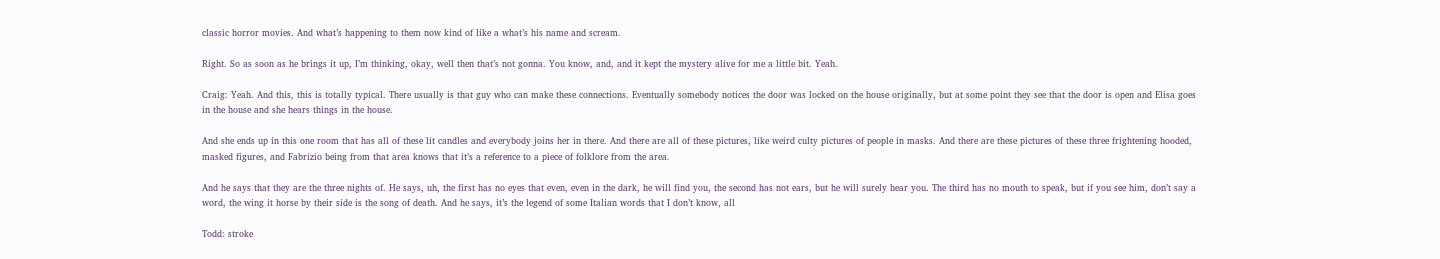classic horror movies. And what’s happening to them now kind of like a what’s his name and scream.

Right. So as soon as he brings it up, I’m thinking, okay, well then that’s not gonna. You know, and, and it kept the mystery alive for me a little bit. Yeah.

Craig: Yeah. And this, this is totally typical. There usually is that guy who can make these connections. Eventually somebody notices the door was locked on the house originally, but at some point they see that the door is open and Elisa goes in the house and she hears things in the house.

And she ends up in this one room that has all of these lit candles and everybody joins her in there. And there are all of these pictures, like weird culty pictures of people in masks. And there are these pictures of these three frightening hooded, masked figures, and Fabrizio being from that area knows that it’s a reference to a piece of folklore from the area.

And he says that they are the three nights of. He says, uh, the first has no eyes that even, even in the dark, he will find you, the second has not ears, but he will surely hear you. The third has no mouth to speak, but if you see him, don’t say a word, the wing it horse by their side is the song of death. And he says, it’s the legend of some Italian words that I don’t know, all

Todd: stroke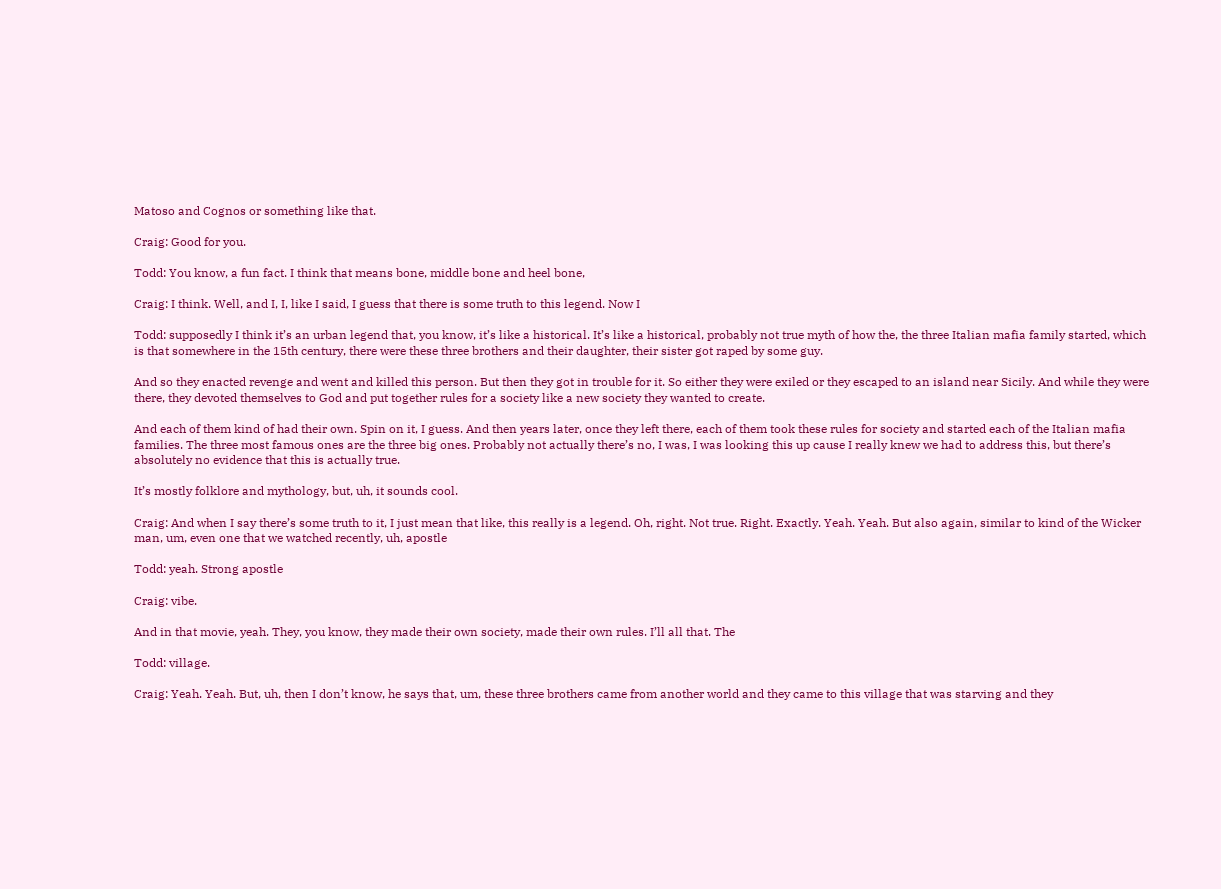Matoso and Cognos or something like that.

Craig: Good for you.

Todd: You know, a fun fact. I think that means bone, middle bone and heel bone,

Craig: I think. Well, and I, I, like I said, I guess that there is some truth to this legend. Now I

Todd: supposedly I think it’s an urban legend that, you know, it’s like a historical. It’s like a historical, probably not true myth of how the, the three Italian mafia family started, which is that somewhere in the 15th century, there were these three brothers and their daughter, their sister got raped by some guy.

And so they enacted revenge and went and killed this person. But then they got in trouble for it. So either they were exiled or they escaped to an island near Sicily. And while they were there, they devoted themselves to God and put together rules for a society like a new society they wanted to create.

And each of them kind of had their own. Spin on it, I guess. And then years later, once they left there, each of them took these rules for society and started each of the Italian mafia families. The three most famous ones are the three big ones. Probably not actually there’s no, I was, I was looking this up cause I really knew we had to address this, but there’s absolutely no evidence that this is actually true.

It’s mostly folklore and mythology, but, uh, it sounds cool.

Craig: And when I say there’s some truth to it, I just mean that like, this really is a legend. Oh, right. Not true. Right. Exactly. Yeah. Yeah. But also again, similar to kind of the Wicker man, um, even one that we watched recently, uh, apostle

Todd: yeah. Strong apostle

Craig: vibe.

And in that movie, yeah. They, you know, they made their own society, made their own rules. I’ll all that. The

Todd: village.

Craig: Yeah. Yeah. But, uh, then I don’t know, he says that, um, these three brothers came from another world and they came to this village that was starving and they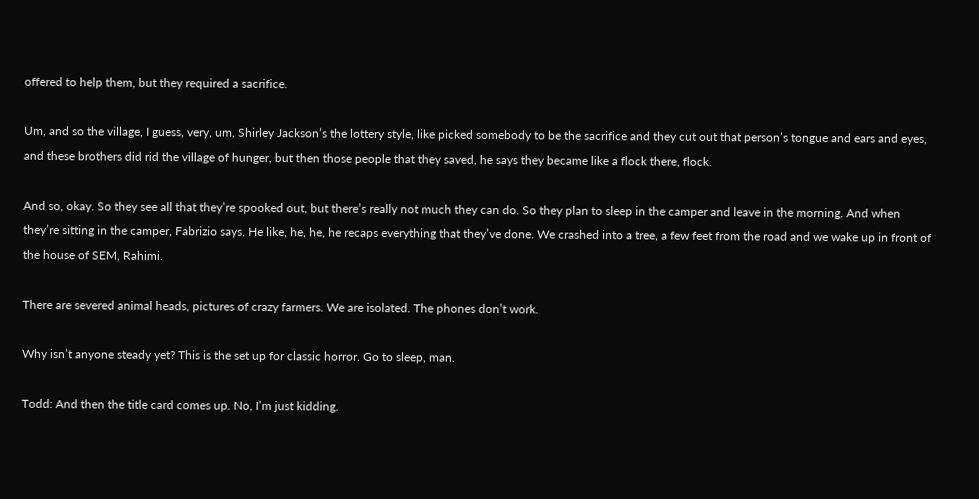offered to help them, but they required a sacrifice.

Um, and so the village, I guess, very, um, Shirley Jackson’s the lottery style, like picked somebody to be the sacrifice and they cut out that person’s tongue and ears and eyes, and these brothers did rid the village of hunger, but then those people that they saved, he says they became like a flock there, flock.

And so, okay. So they see all that they’re spooked out, but there’s really not much they can do. So they plan to sleep in the camper and leave in the morning. And when they’re sitting in the camper, Fabrizio says, He like, he, he, he recaps everything that they’ve done. We crashed into a tree, a few feet from the road and we wake up in front of the house of SEM, Rahimi.

There are severed animal heads, pictures of crazy farmers. We are isolated. The phones don’t work.

Why isn’t anyone steady yet? This is the set up for classic horror. Go to sleep, man.

Todd: And then the title card comes up. No, I’m just kidding.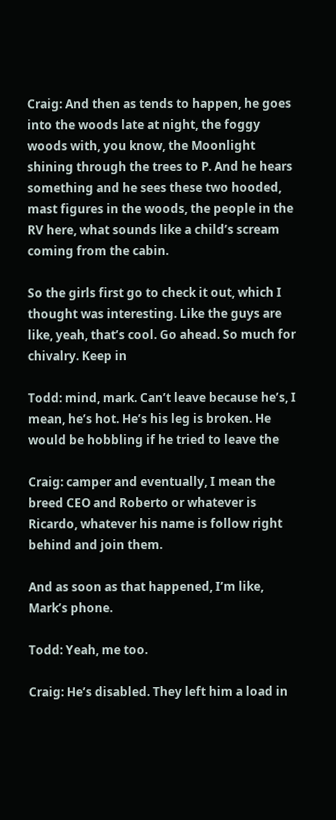Craig: And then as tends to happen, he goes into the woods late at night, the foggy woods with, you know, the Moonlight shining through the trees to P. And he hears something and he sees these two hooded, mast figures in the woods, the people in the RV here, what sounds like a child’s scream coming from the cabin.

So the girls first go to check it out, which I thought was interesting. Like the guys are like, yeah, that’s cool. Go ahead. So much for chivalry. Keep in

Todd: mind, mark. Can’t leave because he’s, I mean, he’s hot. He’s his leg is broken. He would be hobbling if he tried to leave the

Craig: camper and eventually, I mean the breed CEO and Roberto or whatever is Ricardo, whatever his name is follow right behind and join them.

And as soon as that happened, I’m like, Mark’s phone.

Todd: Yeah, me too.

Craig: He’s disabled. They left him a load in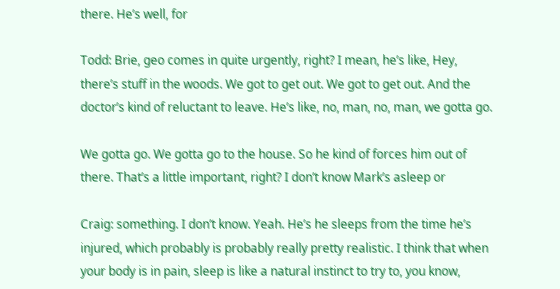there. He’s well, for

Todd: Brie, geo comes in quite urgently, right? I mean, he’s like, Hey, there’s stuff in the woods. We got to get out. We got to get out. And the doctor’s kind of reluctant to leave. He’s like, no, man, no, man, we gotta go.

We gotta go. We gotta go to the house. So he kind of forces him out of there. That’s a little important, right? I don’t know Mark’s asleep or

Craig: something. I don’t know. Yeah. He’s he sleeps from the time he’s injured, which probably is probably really pretty realistic. I think that when your body is in pain, sleep is like a natural instinct to try to, you know,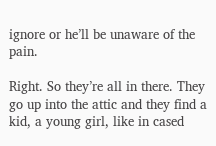ignore or he’ll be unaware of the pain.

Right. So they’re all in there. They go up into the attic and they find a kid, a young girl, like in cased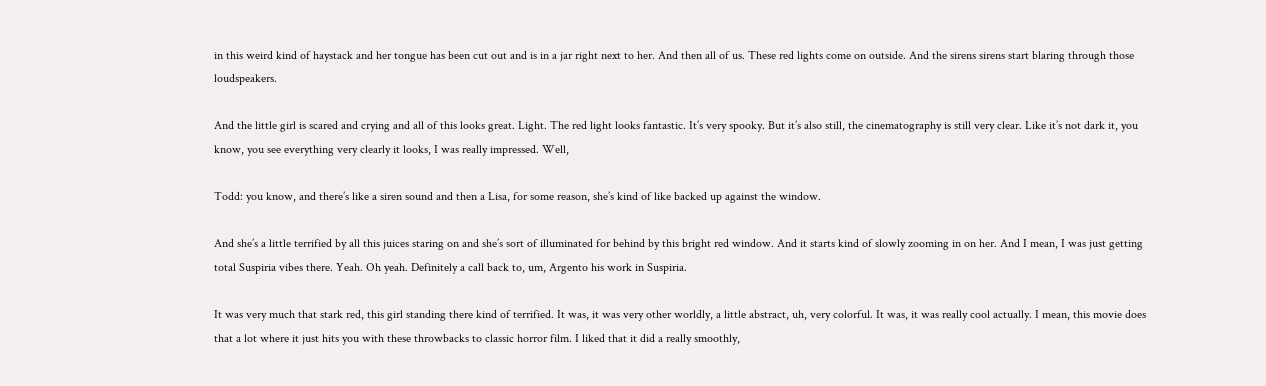in this weird kind of haystack and her tongue has been cut out and is in a jar right next to her. And then all of us. These red lights come on outside. And the sirens sirens start blaring through those loudspeakers.

And the little girl is scared and crying and all of this looks great. Light. The red light looks fantastic. It’s very spooky. But it’s also still, the cinematography is still very clear. Like it’s not dark it, you know, you see everything very clearly it looks, I was really impressed. Well,

Todd: you know, and there’s like a siren sound and then a Lisa, for some reason, she’s kind of like backed up against the window.

And she’s a little terrified by all this juices staring on and she’s sort of illuminated for behind by this bright red window. And it starts kind of slowly zooming in on her. And I mean, I was just getting total Suspiria vibes there. Yeah. Oh yeah. Definitely a call back to, um, Argento his work in Suspiria.

It was very much that stark red, this girl standing there kind of terrified. It was, it was very other worldly, a little abstract, uh, very colorful. It was, it was really cool actually. I mean, this movie does that a lot where it just hits you with these throwbacks to classic horror film. I liked that it did a really smoothly,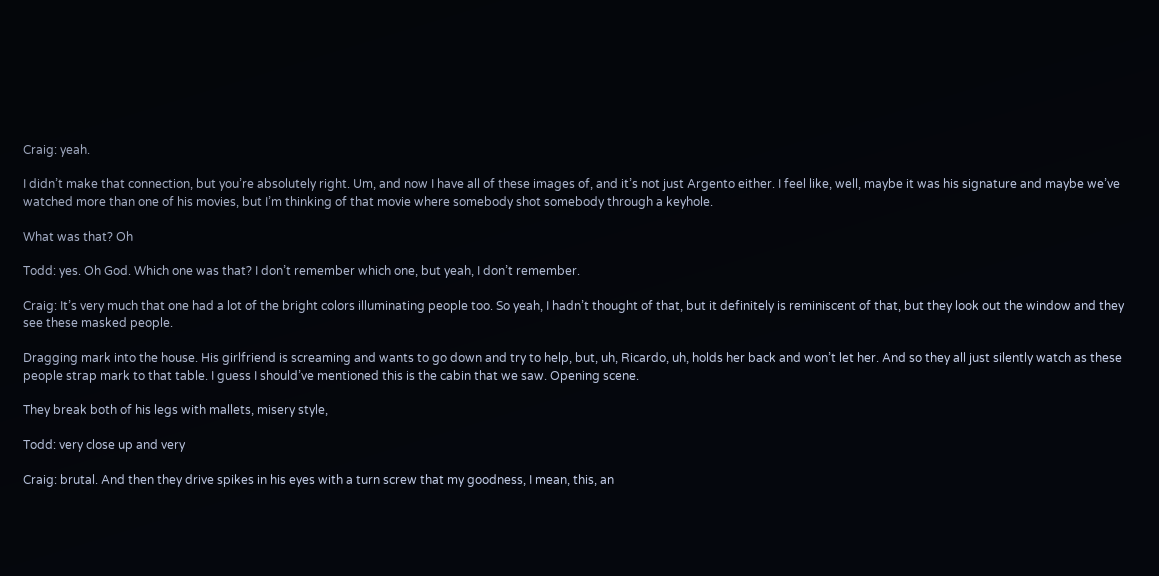Craig: yeah.

I didn’t make that connection, but you’re absolutely right. Um, and now I have all of these images of, and it’s not just Argento either. I feel like, well, maybe it was his signature and maybe we’ve watched more than one of his movies, but I’m thinking of that movie where somebody shot somebody through a keyhole.

What was that? Oh

Todd: yes. Oh God. Which one was that? I don’t remember which one, but yeah, I don’t remember.

Craig: It’s very much that one had a lot of the bright colors illuminating people too. So yeah, I hadn’t thought of that, but it definitely is reminiscent of that, but they look out the window and they see these masked people.

Dragging mark into the house. His girlfriend is screaming and wants to go down and try to help, but, uh, Ricardo, uh, holds her back and won’t let her. And so they all just silently watch as these people strap mark to that table. I guess I should’ve mentioned this is the cabin that we saw. Opening scene.

They break both of his legs with mallets, misery style,

Todd: very close up and very

Craig: brutal. And then they drive spikes in his eyes with a turn screw that my goodness, I mean, this, an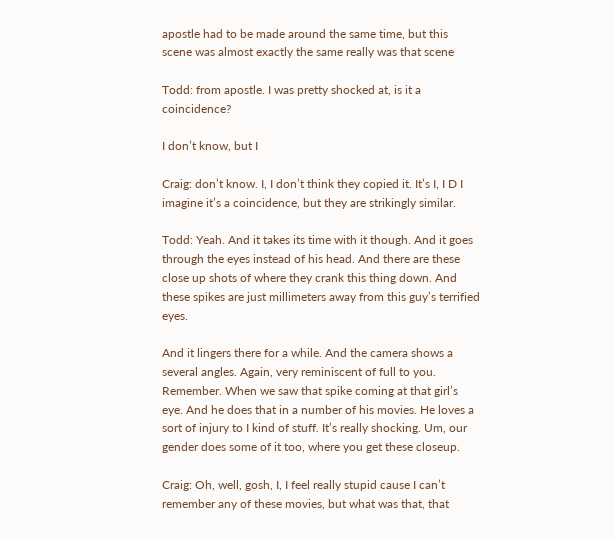apostle had to be made around the same time, but this scene was almost exactly the same really was that scene

Todd: from apostle. I was pretty shocked at, is it a coincidence?

I don’t know, but I

Craig: don’t know. I, I don’t think they copied it. It’s I, I D I imagine it’s a coincidence, but they are strikingly similar.

Todd: Yeah. And it takes its time with it though. And it goes through the eyes instead of his head. And there are these close up shots of where they crank this thing down. And these spikes are just millimeters away from this guy’s terrified eyes.

And it lingers there for a while. And the camera shows a several angles. Again, very reminiscent of full to you. Remember. When we saw that spike coming at that girl’s eye. And he does that in a number of his movies. He loves a sort of injury to I kind of stuff. It’s really shocking. Um, our gender does some of it too, where you get these closeup.

Craig: Oh, well, gosh, I, I feel really stupid cause I can’t remember any of these movies, but what was that, that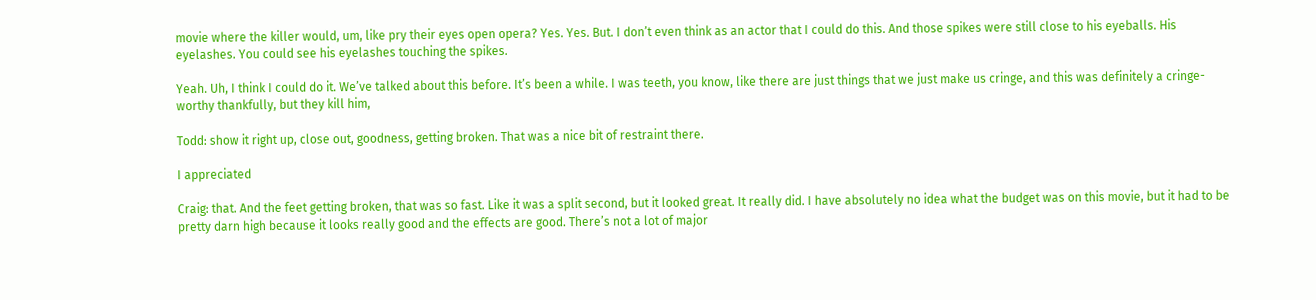movie where the killer would, um, like pry their eyes open opera? Yes. Yes. But. I don’t even think as an actor that I could do this. And those spikes were still close to his eyeballs. His eyelashes. You could see his eyelashes touching the spikes.

Yeah. Uh, I think I could do it. We’ve talked about this before. It’s been a while. I was teeth, you know, like there are just things that we just make us cringe, and this was definitely a cringe-worthy thankfully, but they kill him,

Todd: show it right up, close out, goodness, getting broken. That was a nice bit of restraint there.

I appreciated

Craig: that. And the feet getting broken, that was so fast. Like it was a split second, but it looked great. It really did. I have absolutely no idea what the budget was on this movie, but it had to be pretty darn high because it looks really good and the effects are good. There’s not a lot of major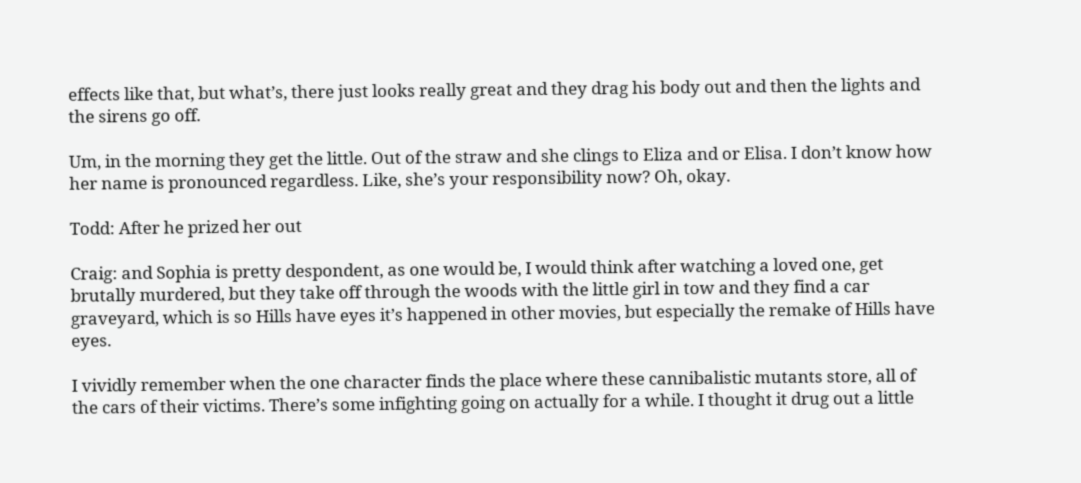effects like that, but what’s, there just looks really great and they drag his body out and then the lights and the sirens go off.

Um, in the morning they get the little. Out of the straw and she clings to Eliza and or Elisa. I don’t know how her name is pronounced regardless. Like, she’s your responsibility now? Oh, okay.

Todd: After he prized her out

Craig: and Sophia is pretty despondent, as one would be, I would think after watching a loved one, get brutally murdered, but they take off through the woods with the little girl in tow and they find a car graveyard, which is so Hills have eyes it’s happened in other movies, but especially the remake of Hills have eyes.

I vividly remember when the one character finds the place where these cannibalistic mutants store, all of the cars of their victims. There’s some infighting going on actually for a while. I thought it drug out a little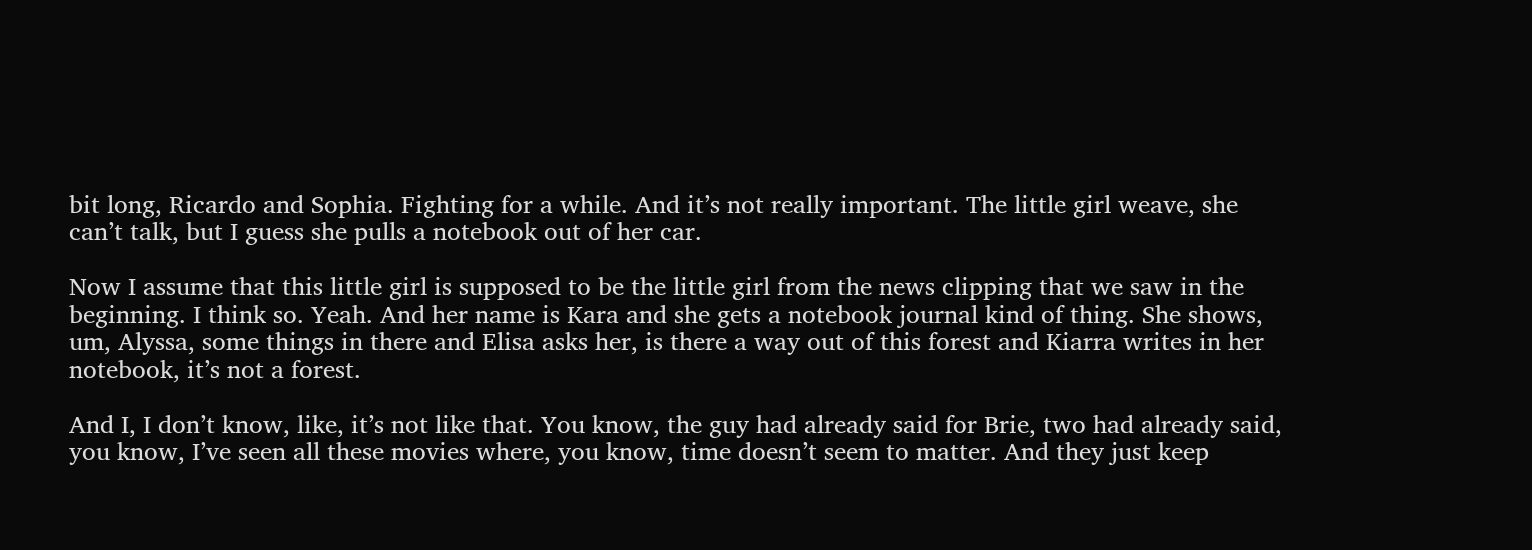bit long, Ricardo and Sophia. Fighting for a while. And it’s not really important. The little girl weave, she can’t talk, but I guess she pulls a notebook out of her car.

Now I assume that this little girl is supposed to be the little girl from the news clipping that we saw in the beginning. I think so. Yeah. And her name is Kara and she gets a notebook journal kind of thing. She shows, um, Alyssa, some things in there and Elisa asks her, is there a way out of this forest and Kiarra writes in her notebook, it’s not a forest.

And I, I don’t know, like, it’s not like that. You know, the guy had already said for Brie, two had already said, you know, I’ve seen all these movies where, you know, time doesn’t seem to matter. And they just keep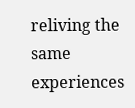reliving the same experiences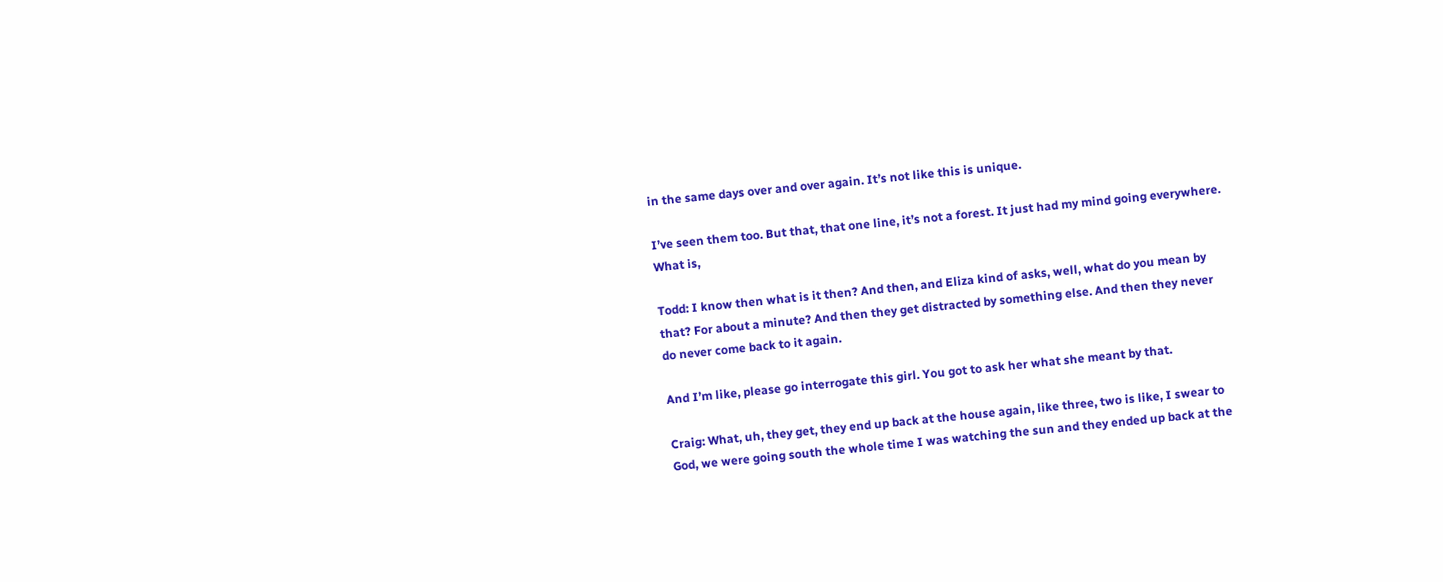in the same days over and over again. It’s not like this is unique.

I’ve seen them too. But that, that one line, it’s not a forest. It just had my mind going everywhere. What is,

Todd: I know then what is it then? And then, and Eliza kind of asks, well, what do you mean by that? For about a minute? And then they get distracted by something else. And then they never do never come back to it again.

And I’m like, please go interrogate this girl. You got to ask her what she meant by that.

Craig: What, uh, they get, they end up back at the house again, like three, two is like, I swear to God, we were going south the whole time I was watching the sun and they ended up back at the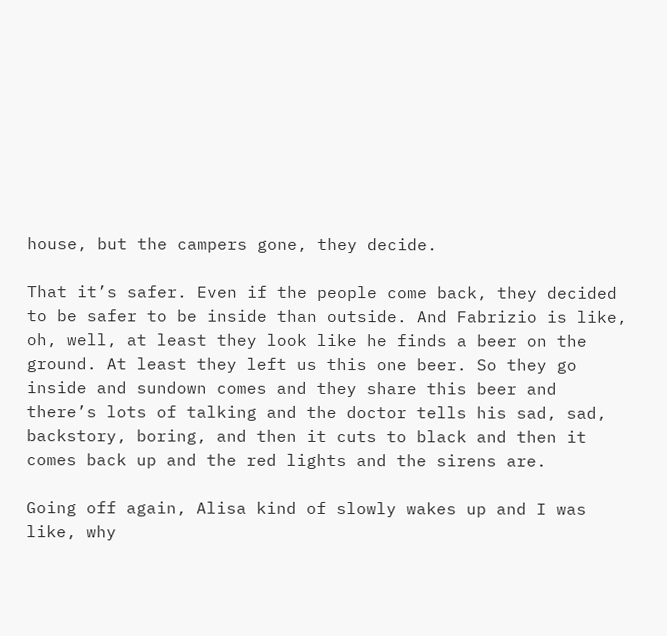house, but the campers gone, they decide.

That it’s safer. Even if the people come back, they decided to be safer to be inside than outside. And Fabrizio is like, oh, well, at least they look like he finds a beer on the ground. At least they left us this one beer. So they go inside and sundown comes and they share this beer and there’s lots of talking and the doctor tells his sad, sad, backstory, boring, and then it cuts to black and then it comes back up and the red lights and the sirens are.

Going off again, Alisa kind of slowly wakes up and I was like, why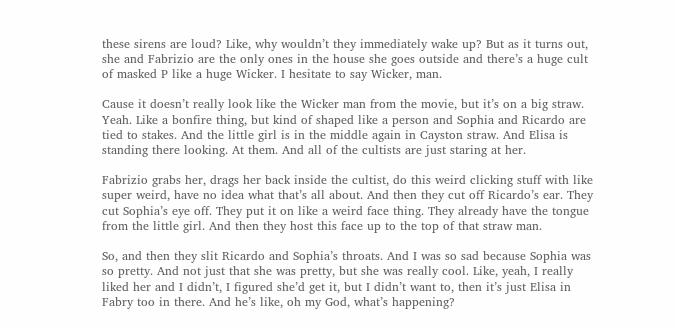these sirens are loud? Like, why wouldn’t they immediately wake up? But as it turns out, she and Fabrizio are the only ones in the house she goes outside and there’s a huge cult of masked P like a huge Wicker. I hesitate to say Wicker, man.

Cause it doesn’t really look like the Wicker man from the movie, but it’s on a big straw. Yeah. Like a bonfire thing, but kind of shaped like a person and Sophia and Ricardo are tied to stakes. And the little girl is in the middle again in Cayston straw. And Elisa is standing there looking. At them. And all of the cultists are just staring at her.

Fabrizio grabs her, drags her back inside the cultist, do this weird clicking stuff with like super weird, have no idea what that’s all about. And then they cut off Ricardo’s ear. They cut Sophia’s eye off. They put it on like a weird face thing. They already have the tongue from the little girl. And then they host this face up to the top of that straw man.

So, and then they slit Ricardo and Sophia’s throats. And I was so sad because Sophia was so pretty. And not just that she was pretty, but she was really cool. Like, yeah, I really liked her and I didn’t, I figured she’d get it, but I didn’t want to, then it’s just Elisa in Fabry too in there. And he’s like, oh my God, what’s happening?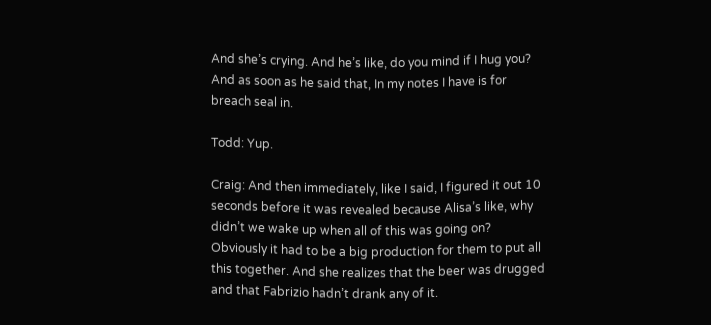And she’s crying. And he’s like, do you mind if I hug you? And as soon as he said that, In my notes I have is for breach seal in.

Todd: Yup.

Craig: And then immediately, like I said, I figured it out 10 seconds before it was revealed because Alisa’s like, why didn’t we wake up when all of this was going on? Obviously it had to be a big production for them to put all this together. And she realizes that the beer was drugged and that Fabrizio hadn’t drank any of it.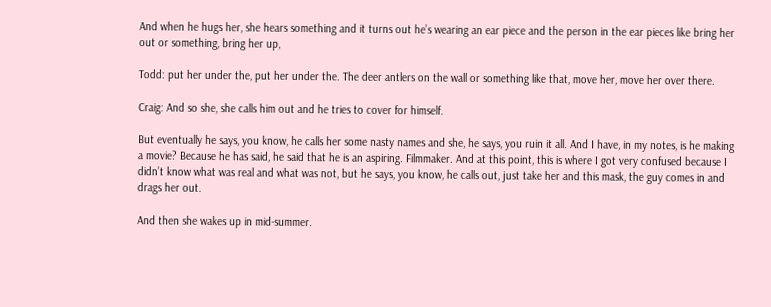And when he hugs her, she hears something and it turns out he’s wearing an ear piece and the person in the ear pieces like bring her out or something, bring her up,

Todd: put her under the, put her under the. The deer antlers on the wall or something like that, move her, move her over there.

Craig: And so she, she calls him out and he tries to cover for himself.

But eventually he says, you know, he calls her some nasty names and she, he says, you ruin it all. And I have, in my notes, is he making a movie? Because he has said, he said that he is an aspiring. Filmmaker. And at this point, this is where I got very confused because I didn’t know what was real and what was not, but he says, you know, he calls out, just take her and this mask, the guy comes in and drags her out.

And then she wakes up in mid-summer.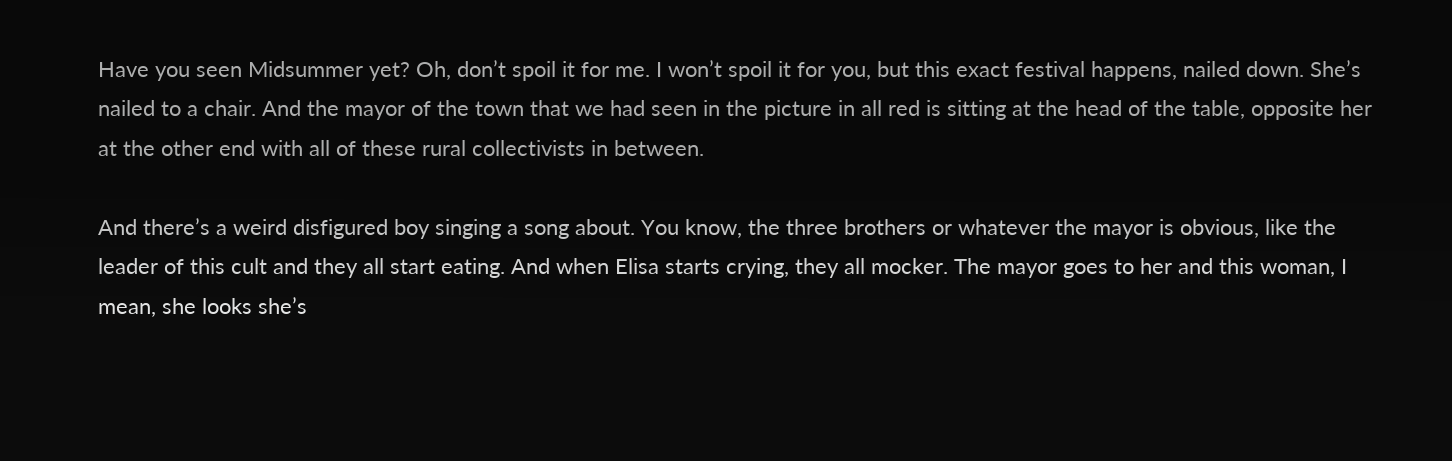Have you seen Midsummer yet? Oh, don’t spoil it for me. I won’t spoil it for you, but this exact festival happens, nailed down. She’s nailed to a chair. And the mayor of the town that we had seen in the picture in all red is sitting at the head of the table, opposite her at the other end with all of these rural collectivists in between.

And there’s a weird disfigured boy singing a song about. You know, the three brothers or whatever the mayor is obvious, like the leader of this cult and they all start eating. And when Elisa starts crying, they all mocker. The mayor goes to her and this woman, I mean, she looks she’s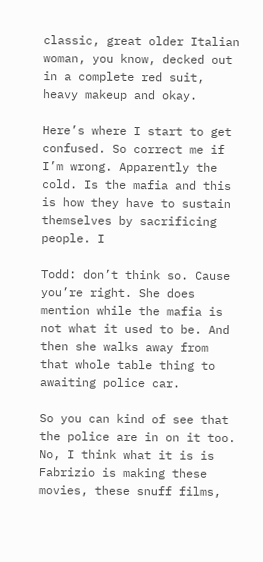classic, great older Italian woman, you know, decked out in a complete red suit, heavy makeup and okay.

Here’s where I start to get confused. So correct me if I’m wrong. Apparently the cold. Is the mafia and this is how they have to sustain themselves by sacrificing people. I

Todd: don’t think so. Cause you’re right. She does mention while the mafia is not what it used to be. And then she walks away from that whole table thing to awaiting police car.

So you can kind of see that the police are in on it too. No, I think what it is is Fabrizio is making these movies, these snuff films,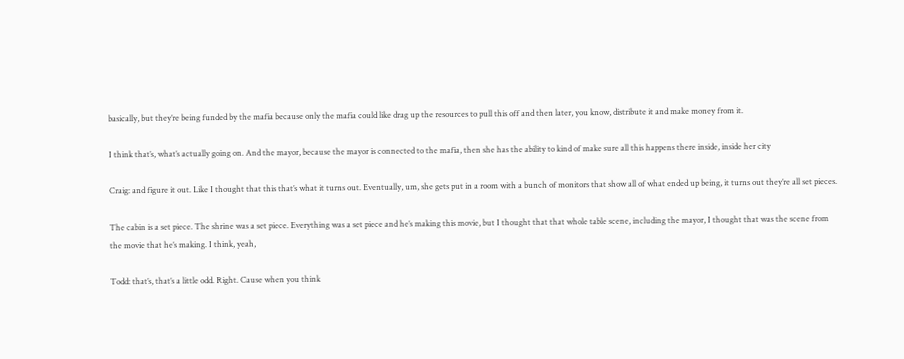basically, but they’re being funded by the mafia because only the mafia could like drag up the resources to pull this off and then later, you know, distribute it and make money from it.

I think that’s, what’s actually going on. And the mayor, because the mayor is connected to the mafia, then she has the ability to kind of make sure all this happens there inside, inside her city

Craig: and figure it out. Like I thought that this that’s what it turns out. Eventually, um, she gets put in a room with a bunch of monitors that show all of what ended up being, it turns out they’re all set pieces.

The cabin is a set piece. The shrine was a set piece. Everything was a set piece and he’s making this movie, but I thought that that whole table scene, including the mayor, I thought that was the scene from the movie that he’s making. I think, yeah,

Todd: that’s, that’s a little odd. Right. Cause when you think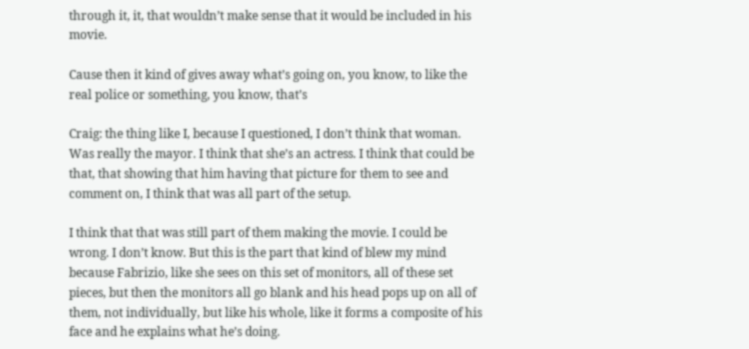through it, it, that wouldn’t make sense that it would be included in his movie.

Cause then it kind of gives away what’s going on, you know, to like the real police or something, you know, that’s

Craig: the thing like I, because I questioned, I don’t think that woman. Was really the mayor. I think that she’s an actress. I think that could be that, that showing that him having that picture for them to see and comment on, I think that was all part of the setup.

I think that that was still part of them making the movie. I could be wrong. I don’t know. But this is the part that kind of blew my mind because Fabrizio, like she sees on this set of monitors, all of these set pieces, but then the monitors all go blank and his head pops up on all of them, not individually, but like his whole, like it forms a composite of his face and he explains what he’s doing.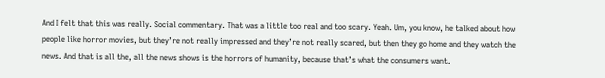And I felt that this was really. Social commentary. That was a little too real and too scary. Yeah. Um, you know, he talked about how people like horror movies, but they’re not really impressed and they’re not really scared, but then they go home and they watch the news. And that is all the, all the news shows is the horrors of humanity, because that’s what the consumers want.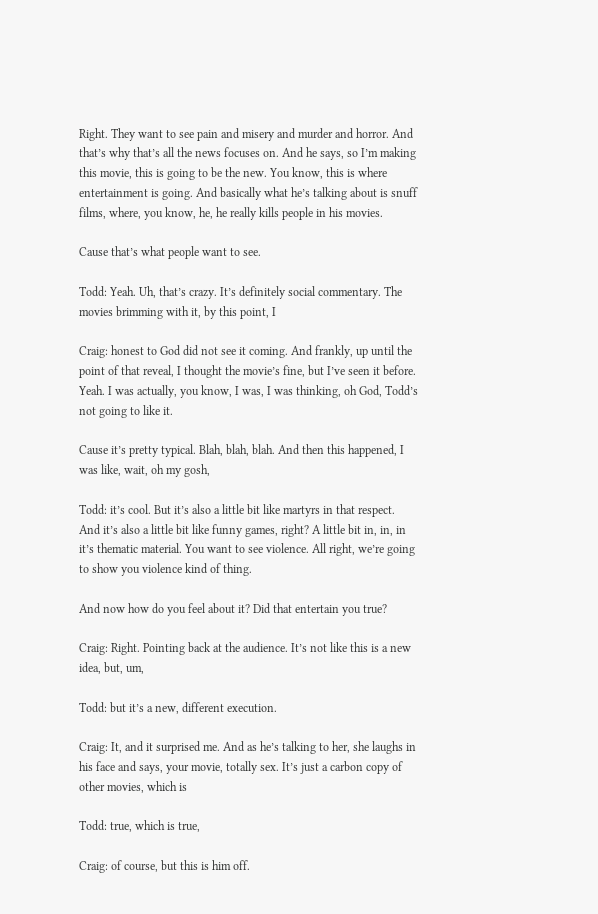Right. They want to see pain and misery and murder and horror. And that’s why that’s all the news focuses on. And he says, so I’m making this movie, this is going to be the new. You know, this is where entertainment is going. And basically what he’s talking about is snuff films, where, you know, he, he really kills people in his movies.

Cause that’s what people want to see.

Todd: Yeah. Uh, that’s crazy. It’s definitely social commentary. The movies brimming with it, by this point, I

Craig: honest to God did not see it coming. And frankly, up until the point of that reveal, I thought the movie’s fine, but I’ve seen it before. Yeah. I was actually, you know, I was, I was thinking, oh God, Todd’s not going to like it.

Cause it’s pretty typical. Blah, blah, blah. And then this happened, I was like, wait, oh my gosh,

Todd: it’s cool. But it’s also a little bit like martyrs in that respect. And it’s also a little bit like funny games, right? A little bit in, in, in it’s thematic material. You want to see violence. All right, we’re going to show you violence kind of thing.

And now how do you feel about it? Did that entertain you true?

Craig: Right. Pointing back at the audience. It’s not like this is a new idea, but, um,

Todd: but it’s a new, different execution.

Craig: It, and it surprised me. And as he’s talking to her, she laughs in his face and says, your movie, totally sex. It’s just a carbon copy of other movies, which is

Todd: true, which is true,

Craig: of course, but this is him off.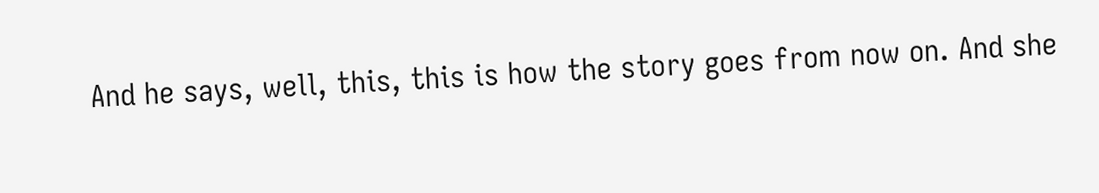And he says, well, this, this is how the story goes from now on. And she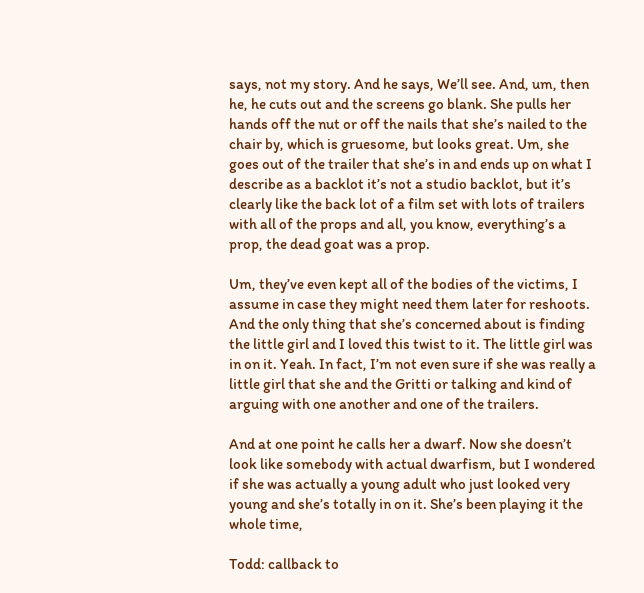says, not my story. And he says, We’ll see. And, um, then he, he cuts out and the screens go blank. She pulls her hands off the nut or off the nails that she’s nailed to the chair by, which is gruesome, but looks great. Um, she goes out of the trailer that she’s in and ends up on what I describe as a backlot it’s not a studio backlot, but it’s clearly like the back lot of a film set with lots of trailers with all of the props and all, you know, everything’s a prop, the dead goat was a prop.

Um, they’ve even kept all of the bodies of the victims, I assume in case they might need them later for reshoots. And the only thing that she’s concerned about is finding the little girl and I loved this twist to it. The little girl was in on it. Yeah. In fact, I’m not even sure if she was really a little girl that she and the Gritti or talking and kind of arguing with one another and one of the trailers.

And at one point he calls her a dwarf. Now she doesn’t look like somebody with actual dwarfism, but I wondered if she was actually a young adult who just looked very young and she’s totally in on it. She’s been playing it the whole time,

Todd: callback to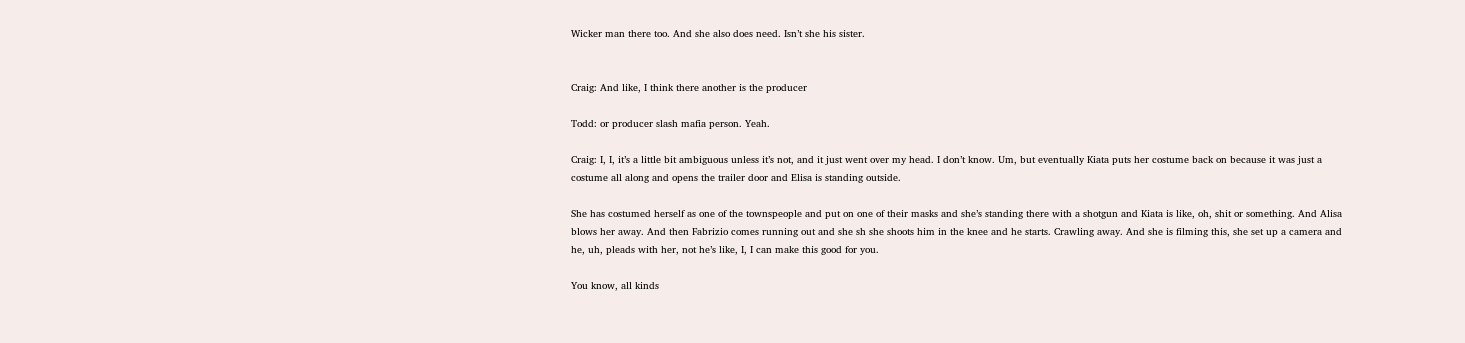Wicker man there too. And she also does need. Isn’t she his sister.


Craig: And like, I think there another is the producer

Todd: or producer slash mafia person. Yeah.

Craig: I, I, it’s a little bit ambiguous unless it’s not, and it just went over my head. I don’t know. Um, but eventually Kiata puts her costume back on because it was just a costume all along and opens the trailer door and Elisa is standing outside.

She has costumed herself as one of the townspeople and put on one of their masks and she’s standing there with a shotgun and Kiata is like, oh, shit or something. And Alisa blows her away. And then Fabrizio comes running out and she sh she shoots him in the knee and he starts. Crawling away. And she is filming this, she set up a camera and he, uh, pleads with her, not he’s like, I, I can make this good for you.

You know, all kinds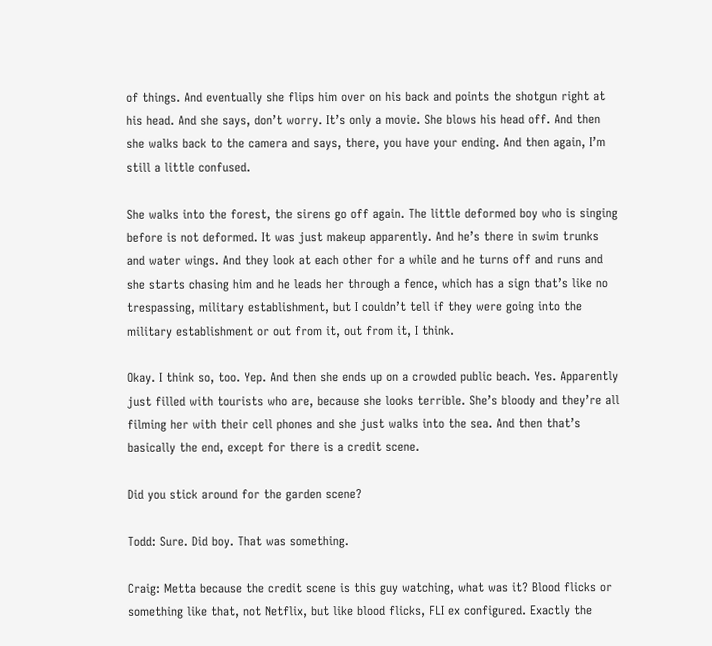of things. And eventually she flips him over on his back and points the shotgun right at his head. And she says, don’t worry. It’s only a movie. She blows his head off. And then she walks back to the camera and says, there, you have your ending. And then again, I’m still a little confused.

She walks into the forest, the sirens go off again. The little deformed boy who is singing before is not deformed. It was just makeup apparently. And he’s there in swim trunks and water wings. And they look at each other for a while and he turns off and runs and she starts chasing him and he leads her through a fence, which has a sign that’s like no trespassing, military establishment, but I couldn’t tell if they were going into the military establishment or out from it, out from it, I think.

Okay. I think so, too. Yep. And then she ends up on a crowded public beach. Yes. Apparently just filled with tourists who are, because she looks terrible. She’s bloody and they’re all filming her with their cell phones and she just walks into the sea. And then that’s basically the end, except for there is a credit scene.

Did you stick around for the garden scene?

Todd: Sure. Did boy. That was something.

Craig: Metta because the credit scene is this guy watching, what was it? Blood flicks or something like that, not Netflix, but like blood flicks, FLI ex configured. Exactly the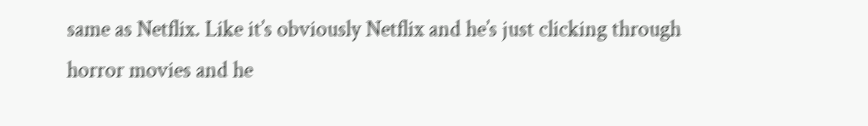same as Netflix. Like it’s obviously Netflix and he’s just clicking through horror movies and he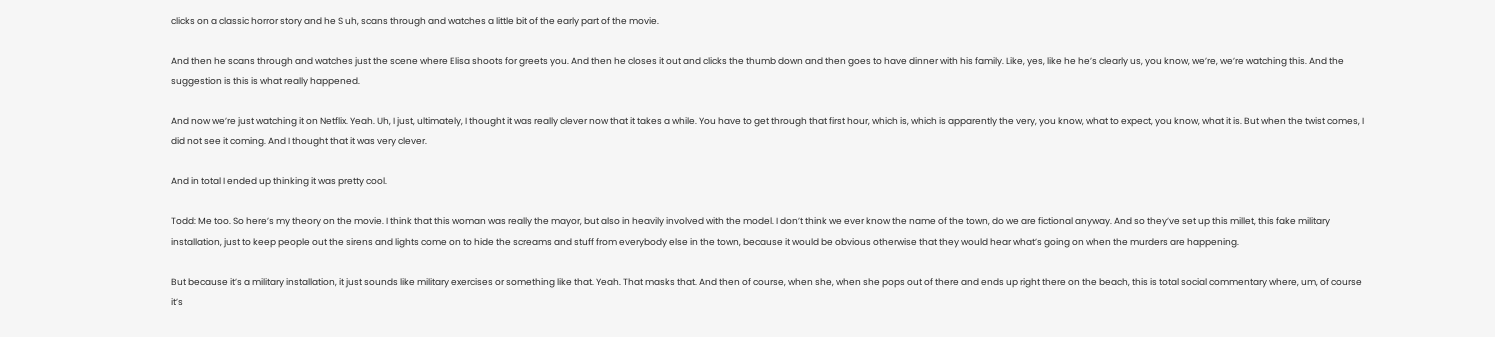clicks on a classic horror story and he S uh, scans through and watches a little bit of the early part of the movie.

And then he scans through and watches just the scene where Elisa shoots for greets you. And then he closes it out and clicks the thumb down and then goes to have dinner with his family. Like, yes, like he he’s clearly us, you know, we’re, we’re watching this. And the suggestion is this is what really happened.

And now we’re just watching it on Netflix. Yeah. Uh, I just, ultimately, I thought it was really clever now that it takes a while. You have to get through that first hour, which is, which is apparently the very, you know, what to expect, you know, what it is. But when the twist comes, I did not see it coming. And I thought that it was very clever.

And in total I ended up thinking it was pretty cool.

Todd: Me too. So here’s my theory on the movie. I think that this woman was really the mayor, but also in heavily involved with the model. I don’t think we ever know the name of the town, do we are fictional anyway. And so they’ve set up this millet, this fake military installation, just to keep people out the sirens and lights come on to hide the screams and stuff from everybody else in the town, because it would be obvious otherwise that they would hear what’s going on when the murders are happening.

But because it’s a military installation, it just sounds like military exercises or something like that. Yeah. That masks that. And then of course, when she, when she pops out of there and ends up right there on the beach, this is total social commentary where, um, of course it’s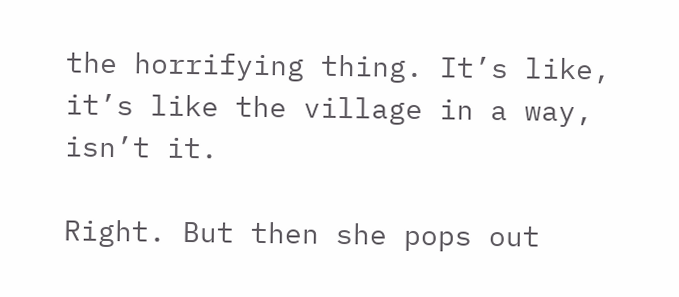the horrifying thing. It’s like, it’s like the village in a way, isn’t it.

Right. But then she pops out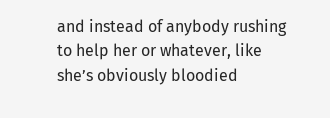and instead of anybody rushing to help her or whatever, like she’s obviously bloodied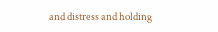and distress and holding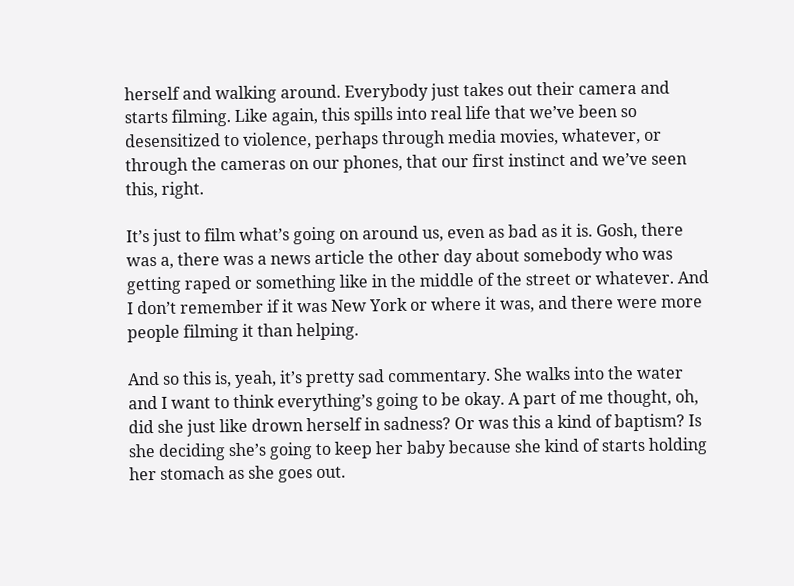herself and walking around. Everybody just takes out their camera and starts filming. Like again, this spills into real life that we’ve been so desensitized to violence, perhaps through media movies, whatever, or through the cameras on our phones, that our first instinct and we’ve seen this, right.

It’s just to film what’s going on around us, even as bad as it is. Gosh, there was a, there was a news article the other day about somebody who was getting raped or something like in the middle of the street or whatever. And I don’t remember if it was New York or where it was, and there were more people filming it than helping.

And so this is, yeah, it’s pretty sad commentary. She walks into the water and I want to think everything’s going to be okay. A part of me thought, oh, did she just like drown herself in sadness? Or was this a kind of baptism? Is she deciding she’s going to keep her baby because she kind of starts holding her stomach as she goes out.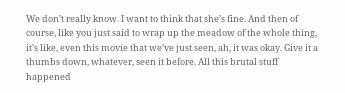We don’t really know. I want to think that she’s fine. And then of course, like you just said to wrap up the meadow of the whole thing, it’s like, even this movie that we’ve just seen, ah, it was okay. Give it a thumbs down, whatever, seen it before. All this brutal stuff happened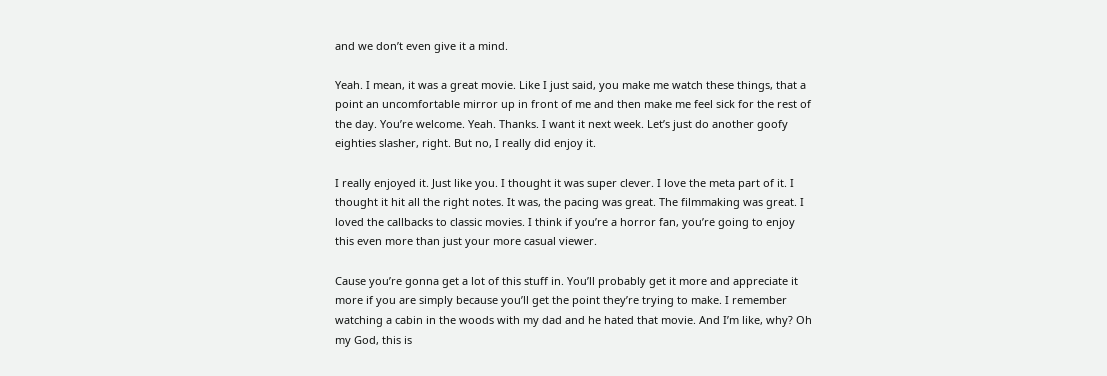and we don’t even give it a mind.

Yeah. I mean, it was a great movie. Like I just said, you make me watch these things, that a point an uncomfortable mirror up in front of me and then make me feel sick for the rest of the day. You’re welcome. Yeah. Thanks. I want it next week. Let’s just do another goofy eighties slasher, right. But no, I really did enjoy it.

I really enjoyed it. Just like you. I thought it was super clever. I love the meta part of it. I thought it hit all the right notes. It was, the pacing was great. The filmmaking was great. I loved the callbacks to classic movies. I think if you’re a horror fan, you’re going to enjoy this even more than just your more casual viewer.

Cause you’re gonna get a lot of this stuff in. You’ll probably get it more and appreciate it more if you are simply because you’ll get the point they’re trying to make. I remember watching a cabin in the woods with my dad and he hated that movie. And I’m like, why? Oh my God, this is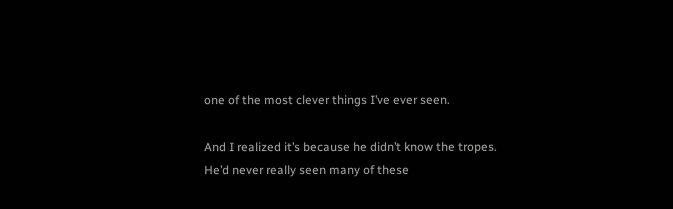one of the most clever things I’ve ever seen.

And I realized it’s because he didn’t know the tropes. He’d never really seen many of these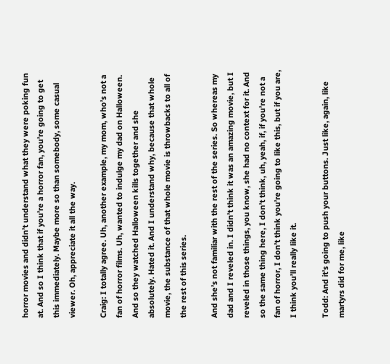horror movies and didn’t understand what they were poking fun at. And so I think that if you’re a horror fan, you’re going to get this immediately. Maybe more so than somebody, some casual viewer. Oh, appreciate it all the way.

Craig: I totally agree. Uh, another example, my mom, who’s not a fan of horror films. Uh, wanted to indulge my dad on Halloween. And so they watched Halloween kills together and she absolutely. Hated it. And I understand why, because that whole movie, the substance of that whole movie is throwbacks to all of the rest of this series.

And she’s not familiar with the rest of the series. So whereas my dad and I reveled in. I didn’t think it was an amazing movie, but I reveled in those things, you know, she had no context for it. And so the same thing here, I don’t think, uh, yeah, if, if you’re not a fan of horror, I don’t think you’re going to like this, but if you are, I think you’ll really like it.

Todd: And it’s going to push your buttons. Just like, again, like martyrs did for me, like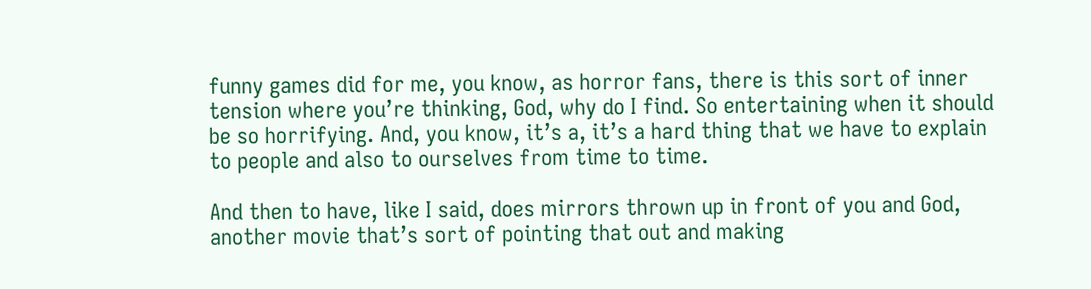funny games did for me, you know, as horror fans, there is this sort of inner tension where you’re thinking, God, why do I find. So entertaining when it should be so horrifying. And, you know, it’s a, it’s a hard thing that we have to explain to people and also to ourselves from time to time.

And then to have, like I said, does mirrors thrown up in front of you and God, another movie that’s sort of pointing that out and making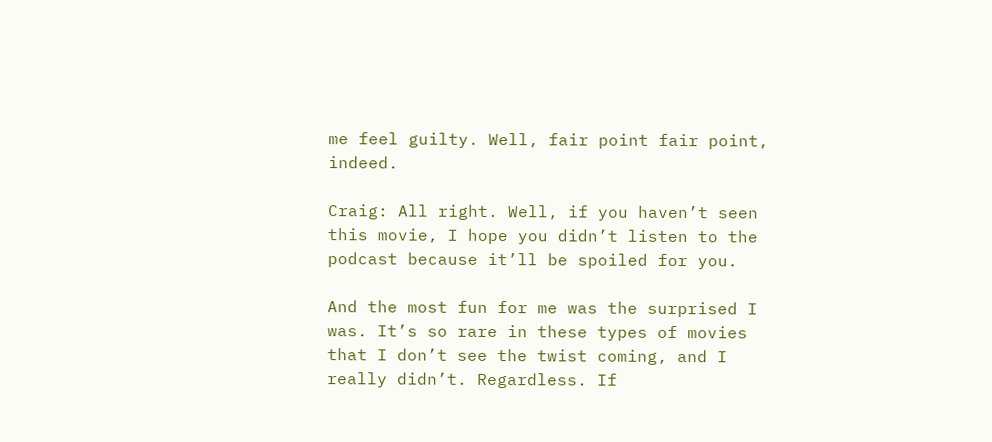me feel guilty. Well, fair point fair point, indeed.

Craig: All right. Well, if you haven’t seen this movie, I hope you didn’t listen to the podcast because it’ll be spoiled for you.

And the most fun for me was the surprised I was. It’s so rare in these types of movies that I don’t see the twist coming, and I really didn’t. Regardless. If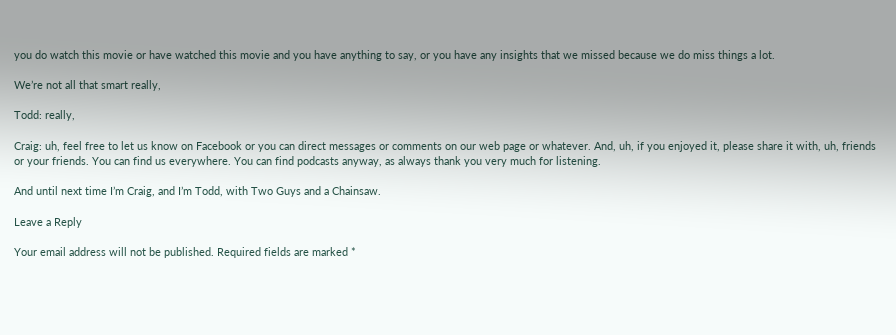you do watch this movie or have watched this movie and you have anything to say, or you have any insights that we missed because we do miss things a lot.

We’re not all that smart really,

Todd: really,

Craig: uh, feel free to let us know on Facebook or you can direct messages or comments on our web page or whatever. And, uh, if you enjoyed it, please share it with, uh, friends or your friends. You can find us everywhere. You can find podcasts anyway, as always thank you very much for listening.

And until next time I’m Craig, and I’m Todd, with Two Guys and a Chainsaw.

Leave a Reply

Your email address will not be published. Required fields are marked *